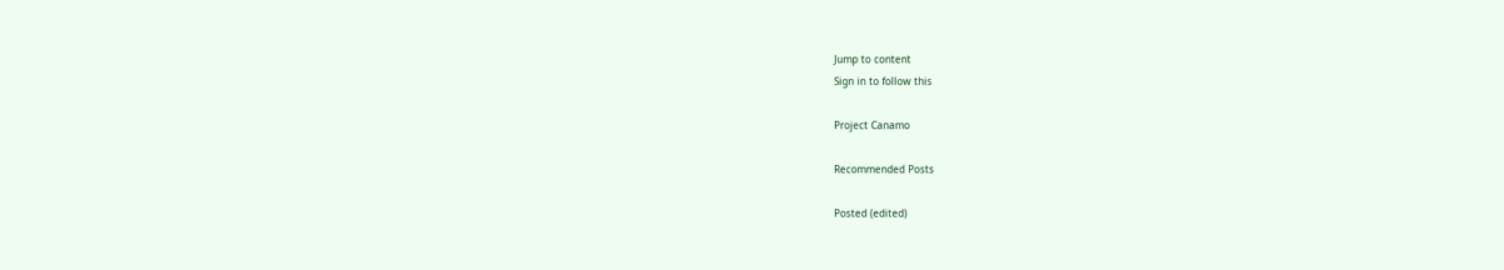Jump to content
Sign in to follow this

Project Canamo

Recommended Posts

Posted (edited)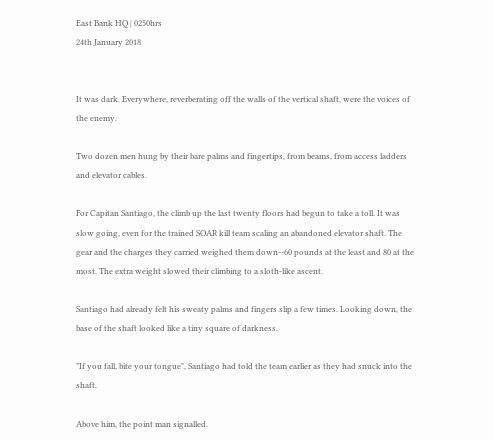East Bank HQ | 0250hrs
24th January 2018


It was dark. Everywhere, reverberating off the walls of the vertical shaft, were the voices of the enemy.

Two dozen men hung by their bare palms and fingertips, from beams, from access ladders and elevator cables.

For Capitan Santiago, the climb up the last twenty floors had begun to take a toll. It was slow going, even for the trained SOAR kill team scaling an abandoned elevator shaft. The gear and the charges they carried weighed them down--60 pounds at the least and 80 at the most. The extra weight slowed their climbing to a sloth-like ascent.

Santiago had already felt his sweaty palms and fingers slip a few times. Looking down, the base of the shaft looked like a tiny square of darkness.

"If you fall, bite your tongue", Santiago had told the team earlier as they had snuck into the shaft.

Above him, the point man signalled.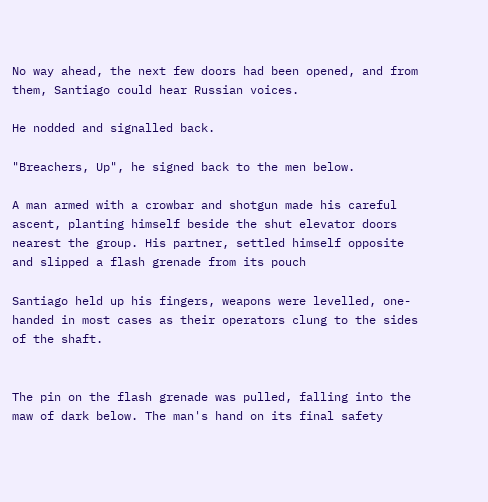No way ahead, the next few doors had been opened, and from them, Santiago could hear Russian voices.

He nodded and signalled back.

"Breachers, Up", he signed back to the men below.

A man armed with a crowbar and shotgun made his careful ascent, planting himself beside the shut elevator doors nearest the group. His partner, settled himself opposite and slipped a flash grenade from its pouch

Santiago held up his fingers, weapons were levelled, one-handed in most cases as their operators clung to the sides of the shaft.


The pin on the flash grenade was pulled, falling into the maw of dark below. The man's hand on its final safety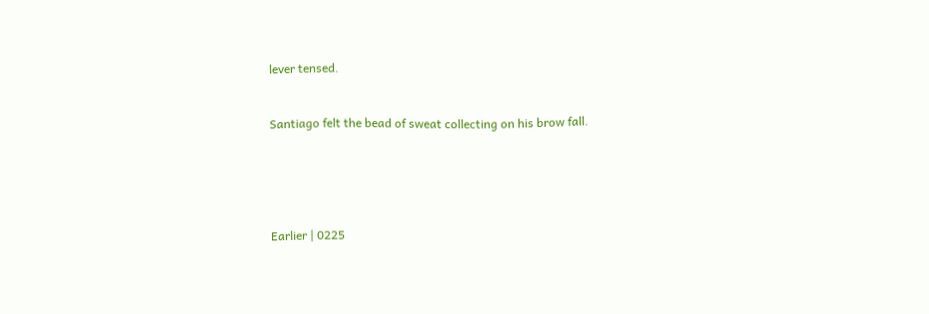lever tensed.


Santiago felt the bead of sweat collecting on his brow fall.





Earlier | 0225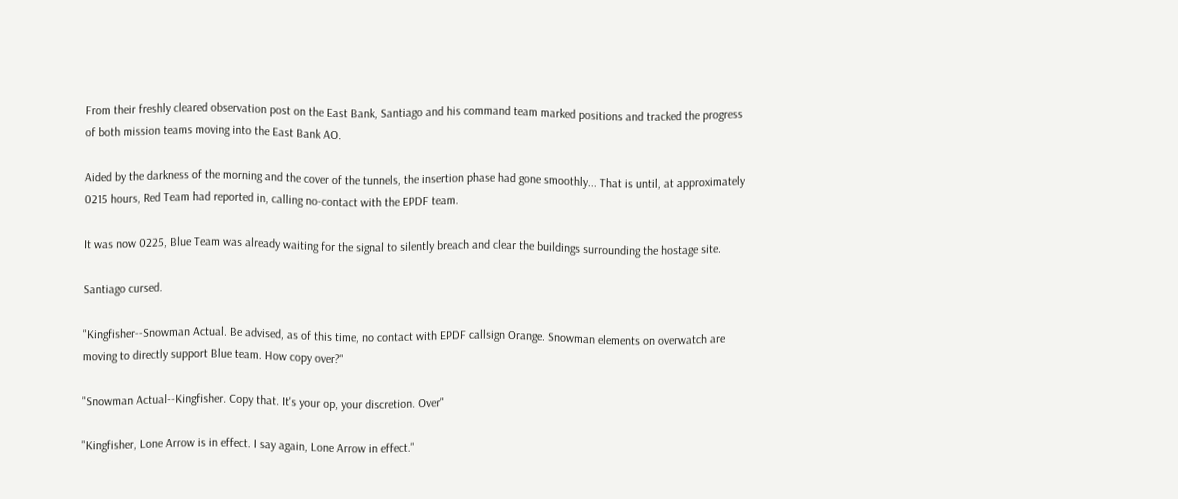From their freshly cleared observation post on the East Bank, Santiago and his command team marked positions and tracked the progress of both mission teams moving into the East Bank AO.

Aided by the darkness of the morning and the cover of the tunnels, the insertion phase had gone smoothly... That is until, at approximately 0215 hours, Red Team had reported in, calling no-contact with the EPDF team.

It was now 0225, Blue Team was already waiting for the signal to silently breach and clear the buildings surrounding the hostage site.

Santiago cursed.

"Kingfisher--Snowman Actual. Be advised, as of this time, no contact with EPDF callsign Orange. Snowman elements on overwatch are moving to directly support Blue team. How copy over?"

"Snowman Actual--Kingfisher. Copy that. It's your op, your discretion. Over"

"Kingfisher, Lone Arrow is in effect. I say again, Lone Arrow in effect."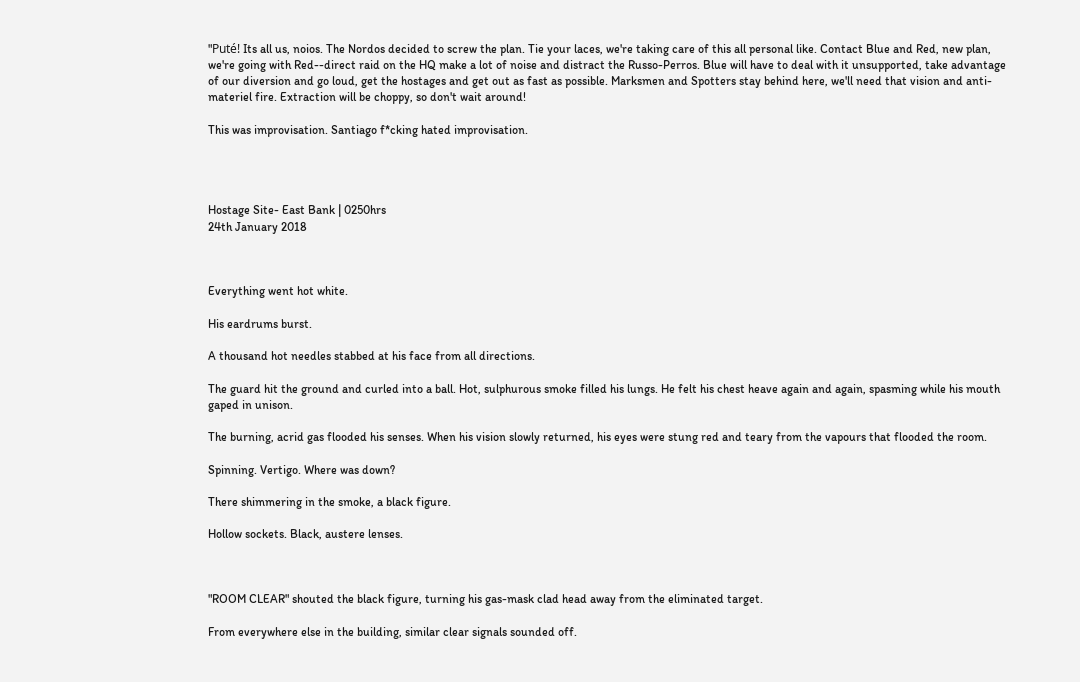"Puté! Its all us, noios. The Nordos decided to screw the plan. Tie your laces, we're taking care of this all personal like. Contact Blue and Red, new plan, we're going with Red--direct raid on the HQ make a lot of noise and distract the Russo-Perros. Blue will have to deal with it unsupported, take advantage of our diversion and go loud, get the hostages and get out as fast as possible. Marksmen and Spotters stay behind here, we'll need that vision and anti-materiel fire. Extraction will be choppy, so don't wait around!

This was improvisation. Santiago f*cking hated improvisation.




Hostage Site- East Bank | 0250hrs
24th January 2018



Everything went hot white.

His eardrums burst.

A thousand hot needles stabbed at his face from all directions.

The guard hit the ground and curled into a ball. Hot, sulphurous smoke filled his lungs. He felt his chest heave again and again, spasming while his mouth gaped in unison.

The burning, acrid gas flooded his senses. When his vision slowly returned, his eyes were stung red and teary from the vapours that flooded the room.

Spinning. Vertigo. Where was down?

There shimmering in the smoke, a black figure.

Hollow sockets. Black, austere lenses.



"ROOM CLEAR" shouted the black figure, turning his gas-mask clad head away from the eliminated target.

From everywhere else in the building, similar clear signals sounded off.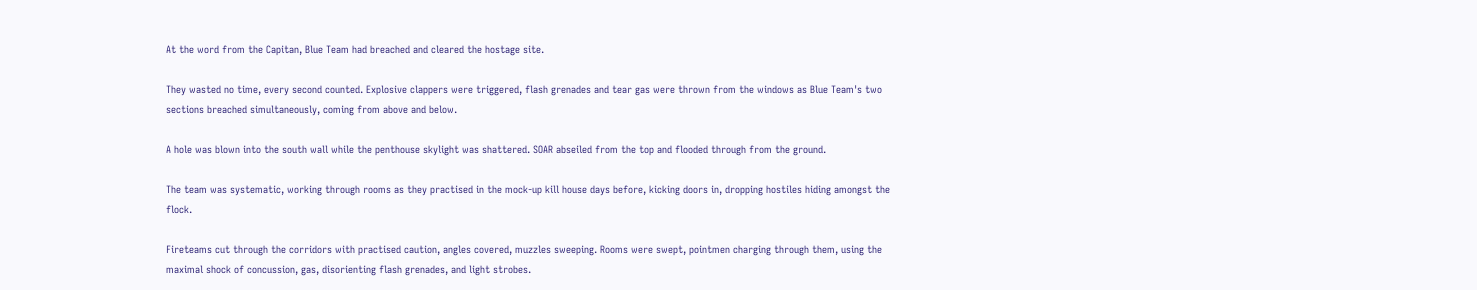At the word from the Capitan, Blue Team had breached and cleared the hostage site.

They wasted no time, every second counted. Explosive clappers were triggered, flash grenades and tear gas were thrown from the windows as Blue Team's two sections breached simultaneously, coming from above and below.

A hole was blown into the south wall while the penthouse skylight was shattered. SOAR abseiled from the top and flooded through from the ground.

The team was systematic, working through rooms as they practised in the mock-up kill house days before, kicking doors in, dropping hostiles hiding amongst the flock.

Fireteams cut through the corridors with practised caution, angles covered, muzzles sweeping. Rooms were swept, pointmen charging through them, using the maximal shock of concussion, gas, disorienting flash grenades, and light strobes.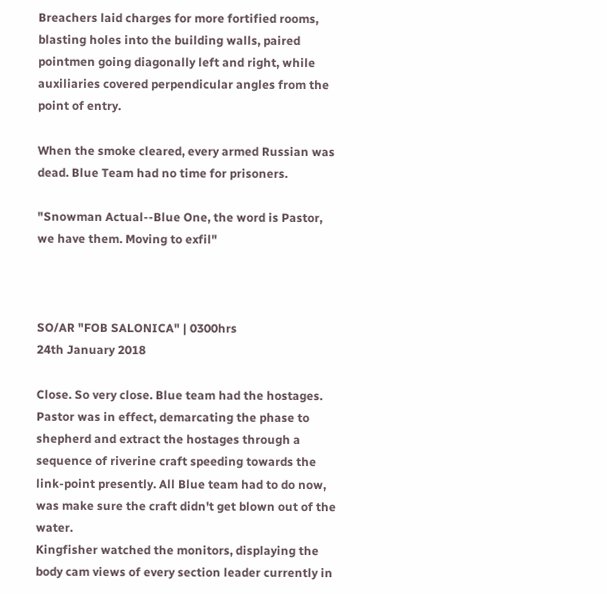Breachers laid charges for more fortified rooms, blasting holes into the building walls, paired pointmen going diagonally left and right, while auxiliaries covered perpendicular angles from the point of entry.

When the smoke cleared, every armed Russian was dead. Blue Team had no time for prisoners.

"Snowman Actual--Blue One, the word is Pastor, we have them. Moving to exfil"



SO/AR "FOB SALONICA" | 0300hrs
24th January 2018

Close. So very close. Blue team had the hostages. Pastor was in effect, demarcating the phase to shepherd and extract the hostages through a sequence of riverine craft speeding towards the link-point presently. All Blue team had to do now, was make sure the craft didn't get blown out of the water.
Kingfisher watched the monitors, displaying the body cam views of every section leader currently in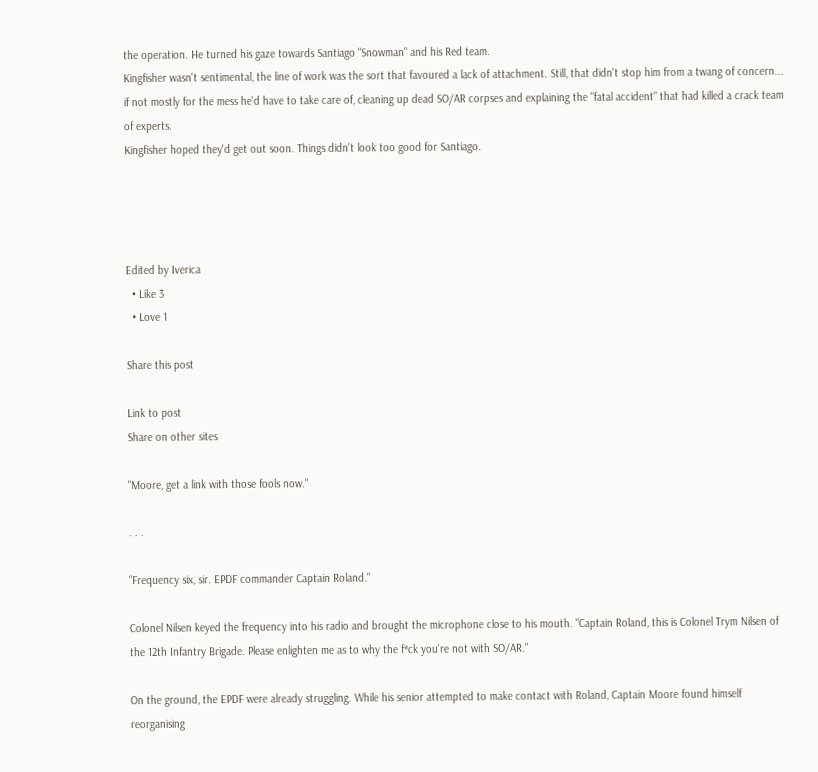the operation. He turned his gaze towards Santiago "Snowman" and his Red team.
Kingfisher wasn't sentimental, the line of work was the sort that favoured a lack of attachment. Still, that didn't stop him from a twang of concern... if not mostly for the mess he'd have to take care of, cleaning up dead SO/AR corpses and explaining the "fatal accident" that had killed a crack team of experts.
Kingfisher hoped they'd get out soon. Things didn't look too good for Santiago.




Edited by Iverica
  • Like 3
  • Love 1

Share this post

Link to post
Share on other sites

"Moore, get a link with those fools now."

. . .

"Frequency six, sir. EPDF commander Captain Roland."

Colonel Nilsen keyed the frequency into his radio and brought the microphone close to his mouth. "Captain Roland, this is Colonel Trym Nilsen of the 12th Infantry Brigade. Please enlighten me as to why the f*ck you're not with SO/AR."

On the ground, the EPDF were already struggling. While his senior attempted to make contact with Roland, Captain Moore found himself reorganising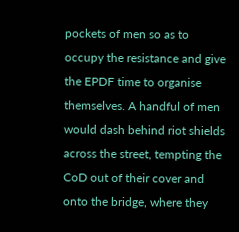pockets of men so as to occupy the resistance and give the EPDF time to organise themselves. A handful of men would dash behind riot shields across the street, tempting the CoD out of their cover and onto the bridge, where they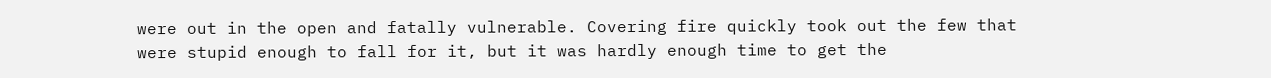were out in the open and fatally vulnerable. Covering fire quickly took out the few that were stupid enough to fall for it, but it was hardly enough time to get the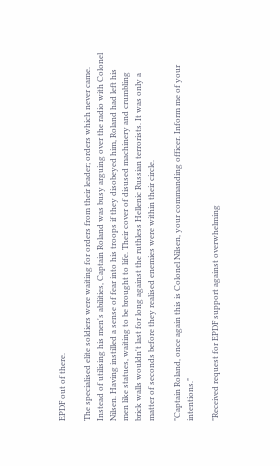EPDF out of there.

The specialised elite soldiers were waiting for orders from their leader; orders which never came. Instead of utilising his men's abilities, Captain Roland was busy arguing over the radio with Colonel Nilsen. Having instilled a sense of fear into his troops if they disobeyed him, Roland had left his men like statues, waiting to be brought to life. Their cover of disused machinery and crumbling brick walls wouldn't last for long against the ruthless Hellenic Russian terrorists. It was only a matter of seconds before they realised enemies were within their circle.

"Captain Roland, once again this is Colonel Nilsen, your commanding officer. Inform me of your intentions."

"Received request for EPDF support against overwhelming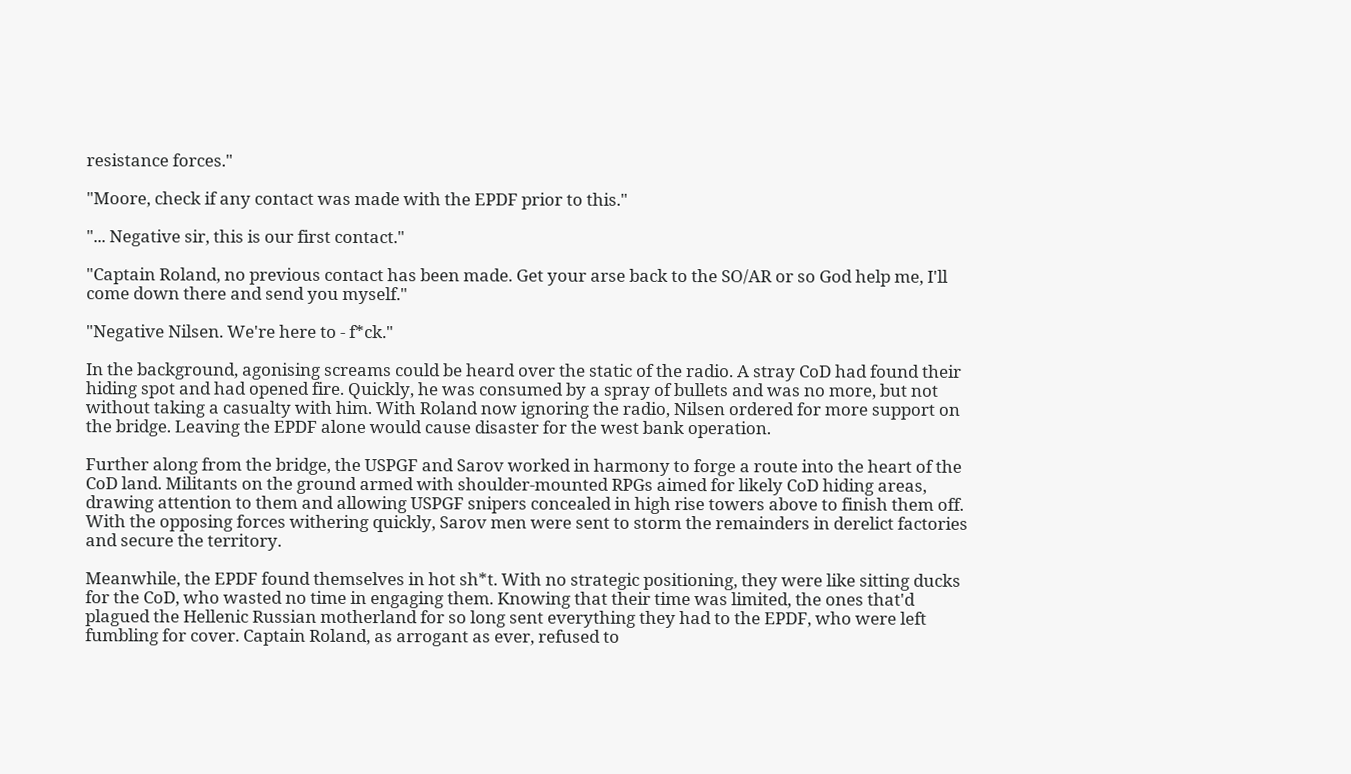resistance forces."

"Moore, check if any contact was made with the EPDF prior to this."

"... Negative sir, this is our first contact."

"Captain Roland, no previous contact has been made. Get your arse back to the SO/AR or so God help me, I'll come down there and send you myself."

"Negative Nilsen. We're here to - f*ck."

In the background, agonising screams could be heard over the static of the radio. A stray CoD had found their hiding spot and had opened fire. Quickly, he was consumed by a spray of bullets and was no more, but not without taking a casualty with him. With Roland now ignoring the radio, Nilsen ordered for more support on the bridge. Leaving the EPDF alone would cause disaster for the west bank operation.

Further along from the bridge, the USPGF and Sarov worked in harmony to forge a route into the heart of the CoD land. Militants on the ground armed with shoulder-mounted RPGs aimed for likely CoD hiding areas, drawing attention to them and allowing USPGF snipers concealed in high rise towers above to finish them off. With the opposing forces withering quickly, Sarov men were sent to storm the remainders in derelict factories and secure the territory.

Meanwhile, the EPDF found themselves in hot sh*t. With no strategic positioning, they were like sitting ducks for the CoD, who wasted no time in engaging them. Knowing that their time was limited, the ones that'd plagued the Hellenic Russian motherland for so long sent everything they had to the EPDF, who were left fumbling for cover. Captain Roland, as arrogant as ever, refused to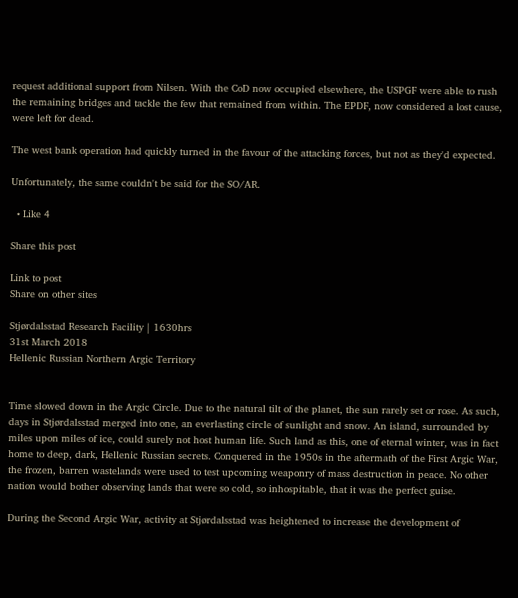request additional support from Nilsen. With the CoD now occupied elsewhere, the USPGF were able to rush the remaining bridges and tackle the few that remained from within. The EPDF, now considered a lost cause, were left for dead.

The west bank operation had quickly turned in the favour of the attacking forces, but not as they'd expected.

Unfortunately, the same couldn't be said for the SO/AR.

  • Like 4

Share this post

Link to post
Share on other sites

Stjørdalsstad Research Facility | 1630hrs
31st March 2018
Hellenic Russian Northern Argic Territory


Time slowed down in the Argic Circle. Due to the natural tilt of the planet, the sun rarely set or rose. As such, days in Stjørdalsstad merged into one, an everlasting circle of sunlight and snow. An island, surrounded by miles upon miles of ice, could surely not host human life. Such land as this, one of eternal winter, was in fact home to deep, dark, Hellenic Russian secrets. Conquered in the 1950s in the aftermath of the First Argic War, the frozen, barren wastelands were used to test upcoming weaponry of mass destruction in peace. No other nation would bother observing lands that were so cold, so inhospitable, that it was the perfect guise.

During the Second Argic War, activity at Stjørdalsstad was heightened to increase the development of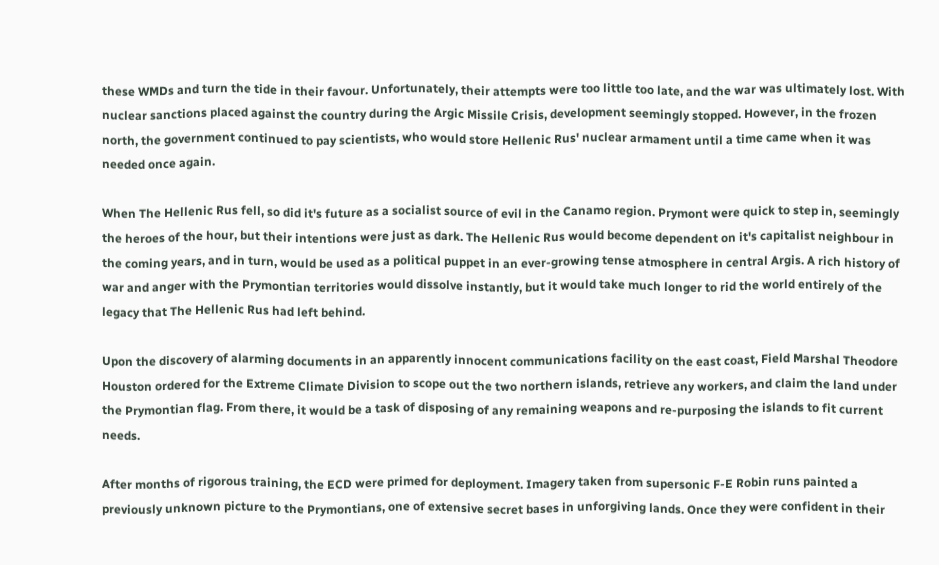these WMDs and turn the tide in their favour. Unfortunately, their attempts were too little too late, and the war was ultimately lost. With nuclear sanctions placed against the country during the Argic Missile Crisis, development seemingly stopped. However, in the frozen north, the government continued to pay scientists, who would store Hellenic Rus' nuclear armament until a time came when it was needed once again.

When The Hellenic Rus fell, so did it's future as a socialist source of evil in the Canamo region. Prymont were quick to step in, seemingly the heroes of the hour, but their intentions were just as dark. The Hellenic Rus would become dependent on it's capitalist neighbour in the coming years, and in turn, would be used as a political puppet in an ever-growing tense atmosphere in central Argis. A rich history of war and anger with the Prymontian territories would dissolve instantly, but it would take much longer to rid the world entirely of the legacy that The Hellenic Rus had left behind.

Upon the discovery of alarming documents in an apparently innocent communications facility on the east coast, Field Marshal Theodore Houston ordered for the Extreme Climate Division to scope out the two northern islands, retrieve any workers, and claim the land under the Prymontian flag. From there, it would be a task of disposing of any remaining weapons and re-purposing the islands to fit current needs.

After months of rigorous training, the ECD were primed for deployment. Imagery taken from supersonic F-E Robin runs painted a previously unknown picture to the Prymontians, one of extensive secret bases in unforgiving lands. Once they were confident in their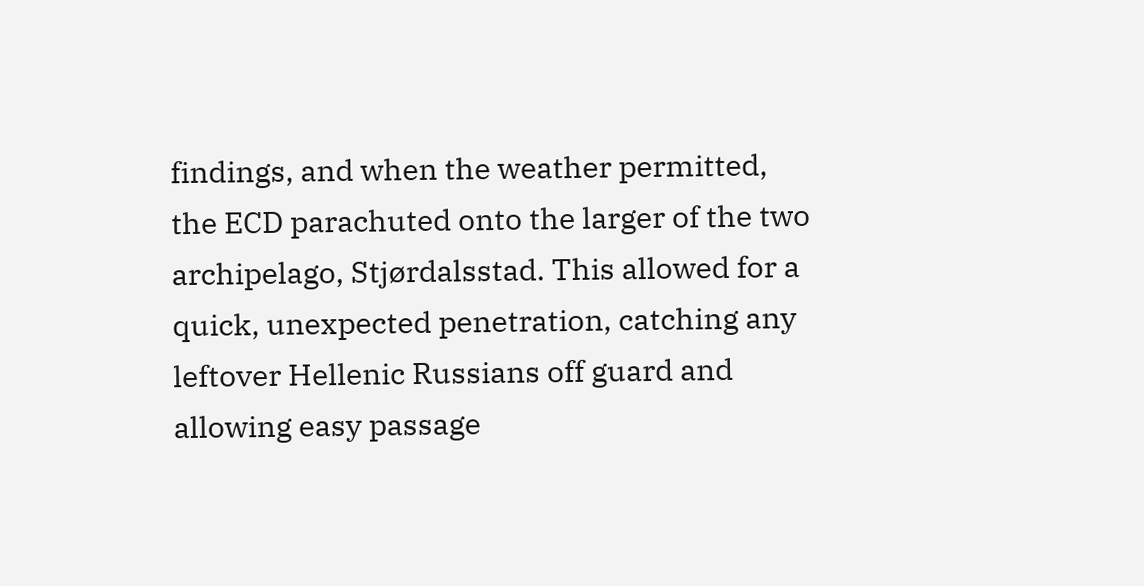findings, and when the weather permitted, the ECD parachuted onto the larger of the two archipelago, Stjørdalsstad. This allowed for a quick, unexpected penetration, catching any leftover Hellenic Russians off guard and allowing easy passage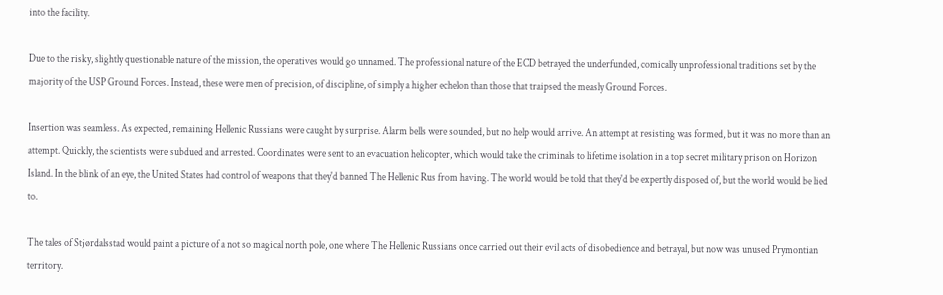into the facility.

Due to the risky, slightly questionable nature of the mission, the operatives would go unnamed. The professional nature of the ECD betrayed the underfunded, comically unprofessional traditions set by the majority of the USP Ground Forces. Instead, these were men of precision, of discipline, of simply a higher echelon than those that traipsed the measly Ground Forces.

Insertion was seamless. As expected, remaining Hellenic Russians were caught by surprise. Alarm bells were sounded, but no help would arrive. An attempt at resisting was formed, but it was no more than an attempt. Quickly, the scientists were subdued and arrested. Coordinates were sent to an evacuation helicopter, which would take the criminals to lifetime isolation in a top secret military prison on Horizon Island. In the blink of an eye, the United States had control of weapons that they'd banned The Hellenic Rus from having. The world would be told that they'd be expertly disposed of, but the world would be lied to.

The tales of Stjørdalsstad would paint a picture of a not so magical north pole, one where The Hellenic Russians once carried out their evil acts of disobedience and betrayal, but now was unused Prymontian territory.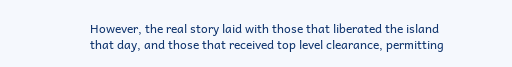However, the real story laid with those that liberated the island that day, and those that received top level clearance, permitting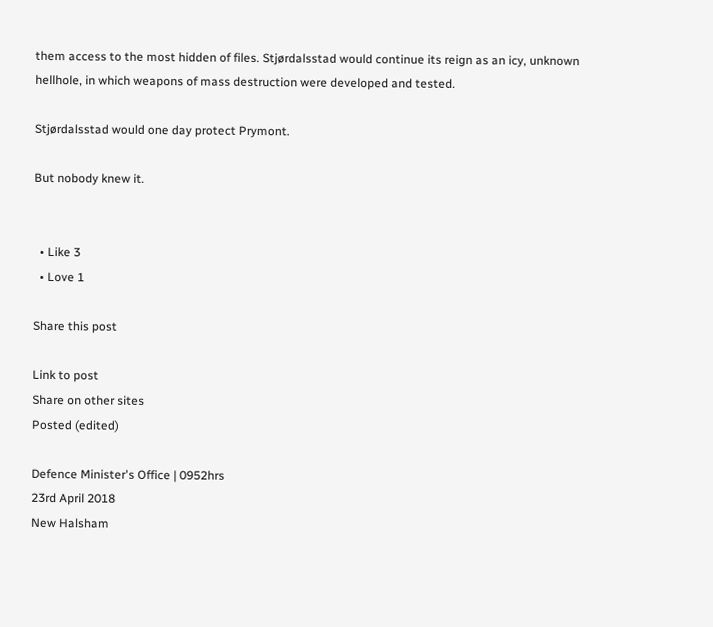them access to the most hidden of files. Stjørdalsstad would continue its reign as an icy, unknown hellhole, in which weapons of mass destruction were developed and tested.

Stjørdalsstad would one day protect Prymont.

But nobody knew it.


  • Like 3
  • Love 1

Share this post

Link to post
Share on other sites
Posted (edited)

Defence Minister's Office | 0952hrs
23rd April 2018
New Halsham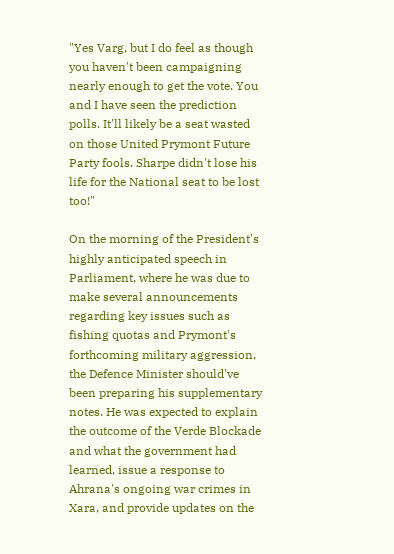"Yes Varg, but I do feel as though you haven't been campaigning nearly enough to get the vote. You and I have seen the prediction polls. It'll likely be a seat wasted on those United Prymont Future Party fools. Sharpe didn't lose his life for the National seat to be lost too!"

On the morning of the President's highly anticipated speech in Parliament, where he was due to make several announcements regarding key issues such as fishing quotas and Prymont's forthcoming military aggression, the Defence Minister should've been preparing his supplementary notes. He was expected to explain the outcome of the Verde Blockade and what the government had learned, issue a response to Ahrana's ongoing war crimes in Xara, and provide updates on the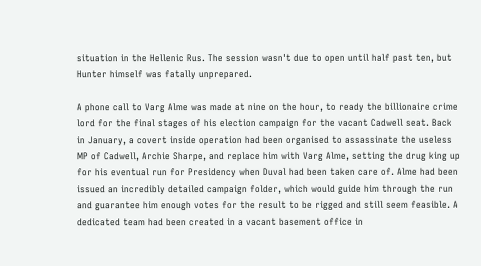situation in the Hellenic Rus. The session wasn't due to open until half past ten, but Hunter himself was fatally unprepared.

A phone call to Varg Alme was made at nine on the hour, to ready the billionaire crime lord for the final stages of his election campaign for the vacant Cadwell seat. Back in January, a covert inside operation had been organised to assassinate the useless MP of Cadwell, Archie Sharpe, and replace him with Varg Alme, setting the drug king up for his eventual run for Presidency when Duval had been taken care of. Alme had been issued an incredibly detailed campaign folder, which would guide him through the run and guarantee him enough votes for the result to be rigged and still seem feasible. A dedicated team had been created in a vacant basement office in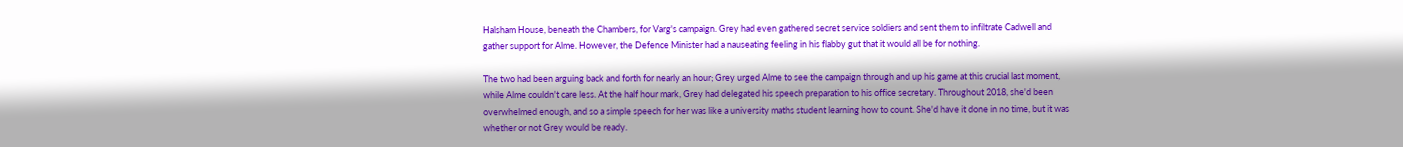Halsham House, beneath the Chambers, for Varg's campaign. Grey had even gathered secret service soldiers and sent them to infiltrate Cadwell and gather support for Alme. However, the Defence Minister had a nauseating feeling in his flabby gut that it would all be for nothing.

The two had been arguing back and forth for nearly an hour; Grey urged Alme to see the campaign through and up his game at this crucial last moment, while Alme couldn't care less. At the half hour mark, Grey had delegated his speech preparation to his office secretary. Throughout 2018, she'd been overwhelmed enough, and so a simple speech for her was like a university maths student learning how to count. She'd have it done in no time, but it was whether or not Grey would be ready.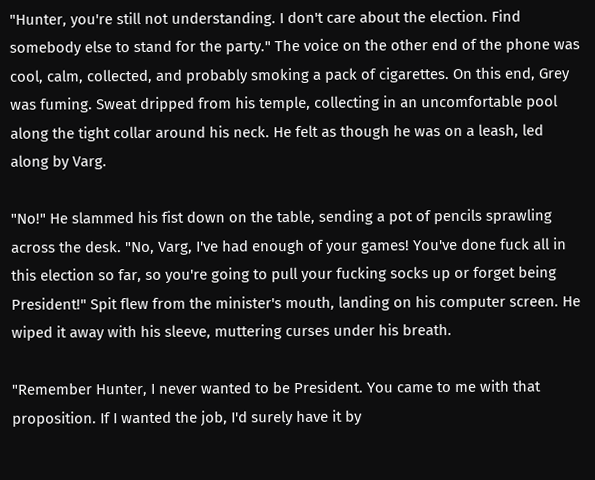"Hunter, you're still not understanding. I don't care about the election. Find somebody else to stand for the party." The voice on the other end of the phone was cool, calm, collected, and probably smoking a pack of cigarettes. On this end, Grey was fuming. Sweat dripped from his temple, collecting in an uncomfortable pool along the tight collar around his neck. He felt as though he was on a leash, led along by Varg.

"No!" He slammed his fist down on the table, sending a pot of pencils sprawling across the desk. "No, Varg, I've had enough of your games! You've done fuck all in this election so far, so you're going to pull your fucking socks up or forget being President!" Spit flew from the minister's mouth, landing on his computer screen. He wiped it away with his sleeve, muttering curses under his breath.

"Remember Hunter, I never wanted to be President. You came to me with that proposition. If I wanted the job, I'd surely have it by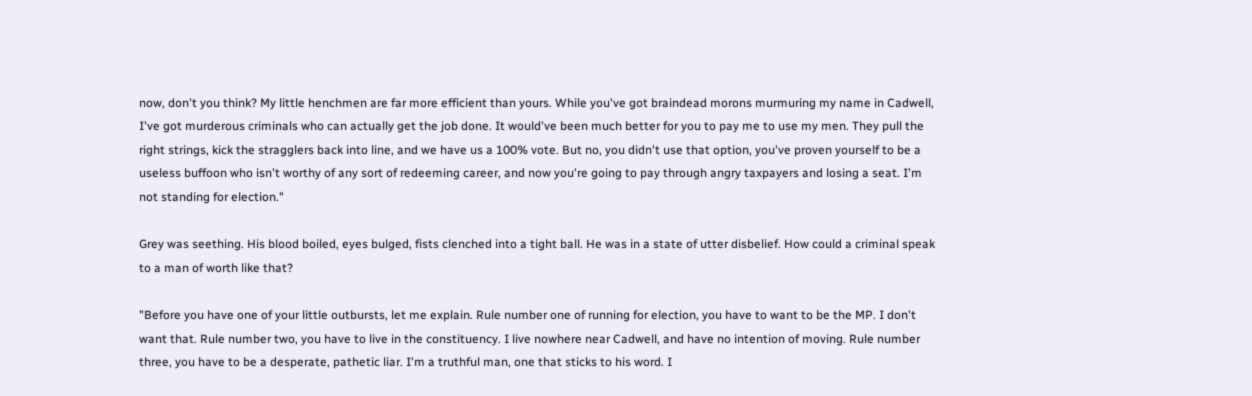now, don't you think? My little henchmen are far more efficient than yours. While you've got braindead morons murmuring my name in Cadwell, I've got murderous criminals who can actually get the job done. It would've been much better for you to pay me to use my men. They pull the right strings, kick the stragglers back into line, and we have us a 100% vote. But no, you didn't use that option, you've proven yourself to be a useless buffoon who isn't worthy of any sort of redeeming career, and now you're going to pay through angry taxpayers and losing a seat. I'm not standing for election."

Grey was seething. His blood boiled, eyes bulged, fists clenched into a tight ball. He was in a state of utter disbelief. How could a criminal speak to a man of worth like that?

"Before you have one of your little outbursts, let me explain. Rule number one of running for election, you have to want to be the MP. I don't want that. Rule number two, you have to live in the constituency. I live nowhere near Cadwell, and have no intention of moving. Rule number three, you have to be a desperate, pathetic liar. I'm a truthful man, one that sticks to his word. I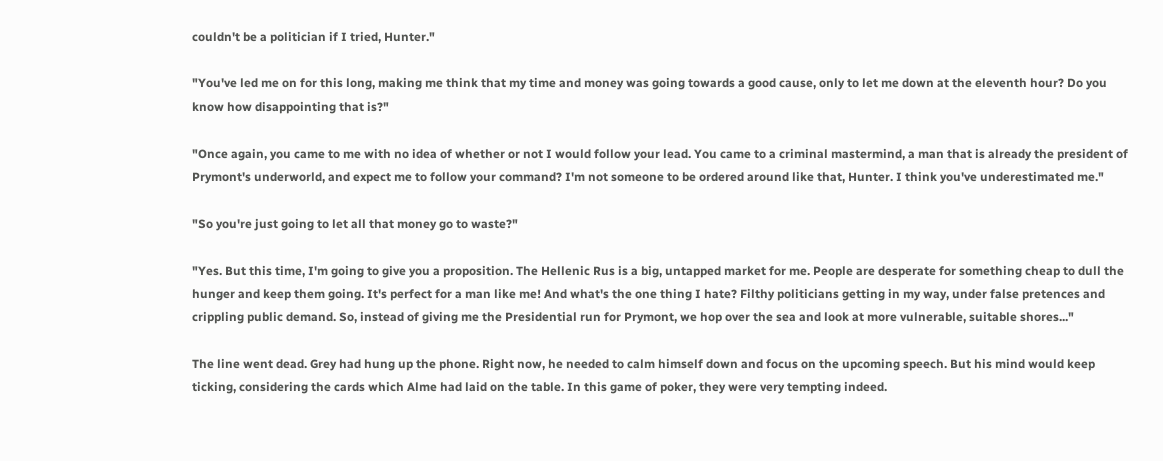couldn't be a politician if I tried, Hunter."

"You've led me on for this long, making me think that my time and money was going towards a good cause, only to let me down at the eleventh hour? Do you know how disappointing that is?"

"Once again, you came to me with no idea of whether or not I would follow your lead. You came to a criminal mastermind, a man that is already the president of Prymont's underworld, and expect me to follow your command? I'm not someone to be ordered around like that, Hunter. I think you've underestimated me."

"So you're just going to let all that money go to waste?"

"Yes. But this time, I'm going to give you a proposition. The Hellenic Rus is a big, untapped market for me. People are desperate for something cheap to dull the hunger and keep them going. It's perfect for a man like me! And what's the one thing I hate? Filthy politicians getting in my way, under false pretences and crippling public demand. So, instead of giving me the Presidential run for Prymont, we hop over the sea and look at more vulnerable, suitable shores..."

The line went dead. Grey had hung up the phone. Right now, he needed to calm himself down and focus on the upcoming speech. But his mind would keep ticking, considering the cards which Alme had laid on the table. In this game of poker, they were very tempting indeed.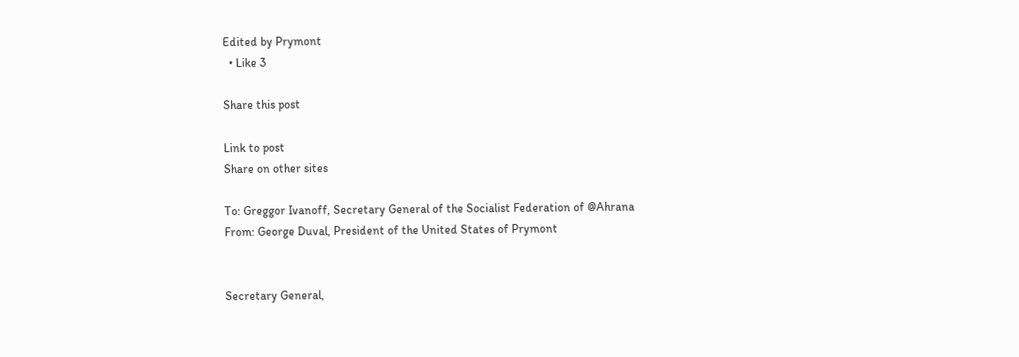Edited by Prymont
  • Like 3

Share this post

Link to post
Share on other sites

To: Greggor Ivanoff, Secretary General of the Socialist Federation of @Ahrana
From: George Duval, President of the United States of Prymont


Secretary General,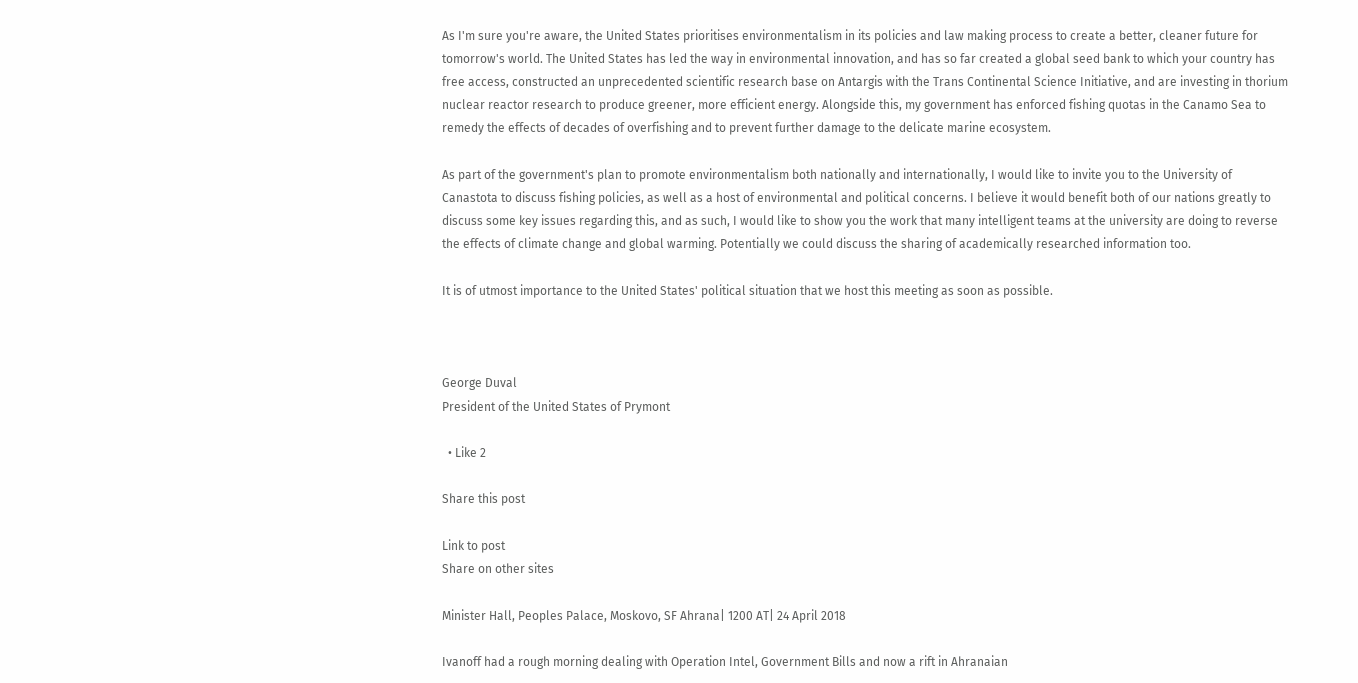As I'm sure you're aware, the United States prioritises environmentalism in its policies and law making process to create a better, cleaner future for tomorrow's world. The United States has led the way in environmental innovation, and has so far created a global seed bank to which your country has free access, constructed an unprecedented scientific research base on Antargis with the Trans Continental Science Initiative, and are investing in thorium nuclear reactor research to produce greener, more efficient energy. Alongside this, my government has enforced fishing quotas in the Canamo Sea to remedy the effects of decades of overfishing and to prevent further damage to the delicate marine ecosystem.

As part of the government's plan to promote environmentalism both nationally and internationally, I would like to invite you to the University of Canastota to discuss fishing policies, as well as a host of environmental and political concerns. I believe it would benefit both of our nations greatly to discuss some key issues regarding this, and as such, I would like to show you the work that many intelligent teams at the university are doing to reverse the effects of climate change and global warming. Potentially we could discuss the sharing of academically researched information too.

It is of utmost importance to the United States' political situation that we host this meeting as soon as possible.



George Duval
President of the United States of Prymont

  • Like 2

Share this post

Link to post
Share on other sites

Minister Hall, Peoples Palace, Moskovo, SF Ahrana| 1200 AT| 24 April 2018

Ivanoff had a rough morning dealing with Operation Intel, Government Bills and now a rift in Ahranaian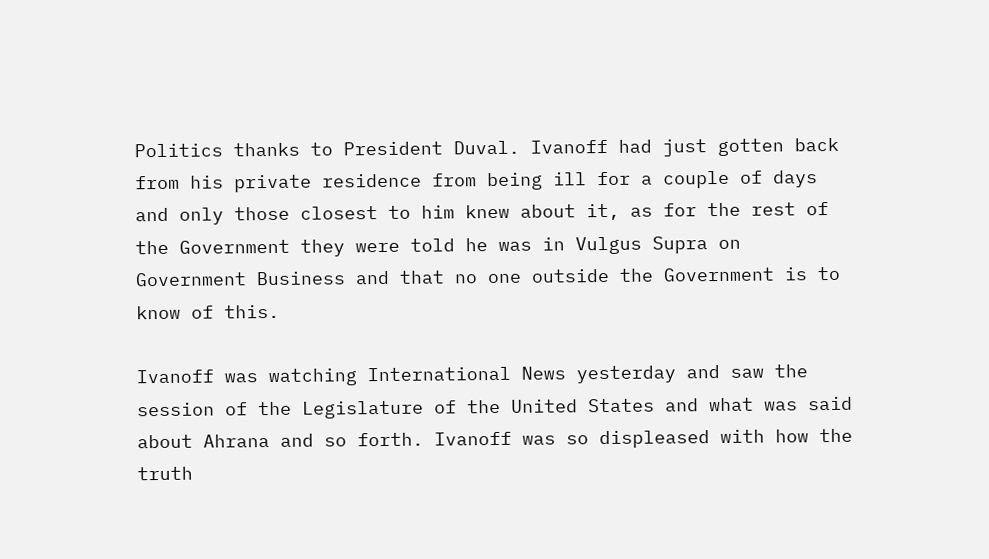Politics thanks to President Duval. Ivanoff had just gotten back from his private residence from being ill for a couple of days and only those closest to him knew about it, as for the rest of the Government they were told he was in Vulgus Supra on Government Business and that no one outside the Government is to know of this.

Ivanoff was watching International News yesterday and saw the session of the Legislature of the United States and what was said about Ahrana and so forth. Ivanoff was so displeased with how the truth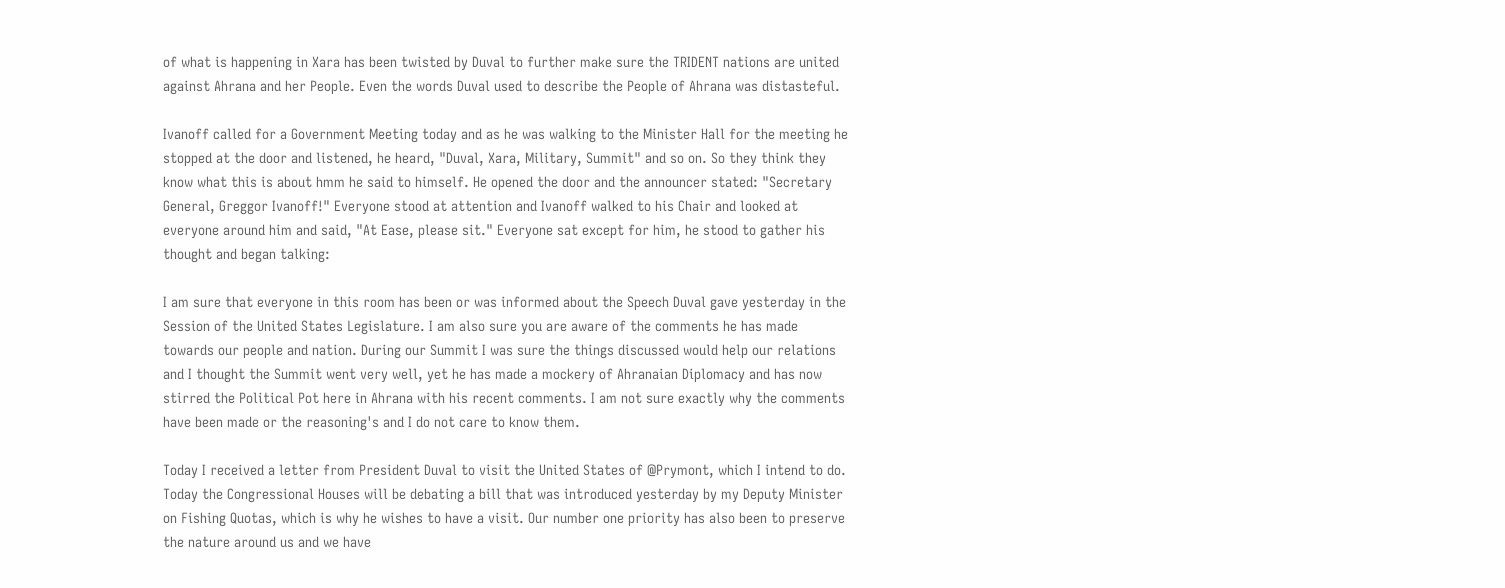of what is happening in Xara has been twisted by Duval to further make sure the TRIDENT nations are united against Ahrana and her People. Even the words Duval used to describe the People of Ahrana was distasteful.

Ivanoff called for a Government Meeting today and as he was walking to the Minister Hall for the meeting he stopped at the door and listened, he heard, "Duval, Xara, Military, Summit" and so on. So they think they know what this is about hmm he said to himself. He opened the door and the announcer stated: "Secretary General, Greggor Ivanoff!" Everyone stood at attention and Ivanoff walked to his Chair and looked at everyone around him and said, "At Ease, please sit." Everyone sat except for him, he stood to gather his thought and began talking:

I am sure that everyone in this room has been or was informed about the Speech Duval gave yesterday in the Session of the United States Legislature. I am also sure you are aware of the comments he has made towards our people and nation. During our Summit I was sure the things discussed would help our relations and I thought the Summit went very well, yet he has made a mockery of Ahranaian Diplomacy and has now stirred the Political Pot here in Ahrana with his recent comments. I am not sure exactly why the comments have been made or the reasoning's and I do not care to know them.

Today I received a letter from President Duval to visit the United States of @Prymont, which I intend to do. Today the Congressional Houses will be debating a bill that was introduced yesterday by my Deputy Minister on Fishing Quotas, which is why he wishes to have a visit. Our number one priority has also been to preserve the nature around us and we have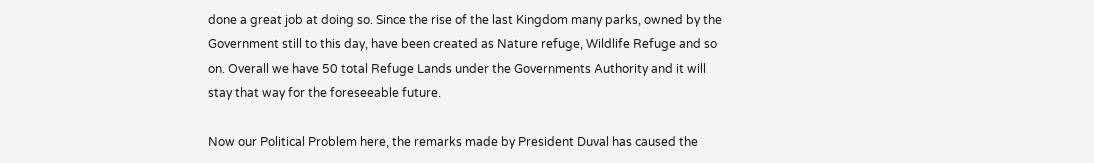done a great job at doing so. Since the rise of the last Kingdom many parks, owned by the Government still to this day, have been created as Nature refuge, Wildlife Refuge and so on. Overall we have 50 total Refuge Lands under the Governments Authority and it will stay that way for the foreseeable future.

Now our Political Problem here, the remarks made by President Duval has caused the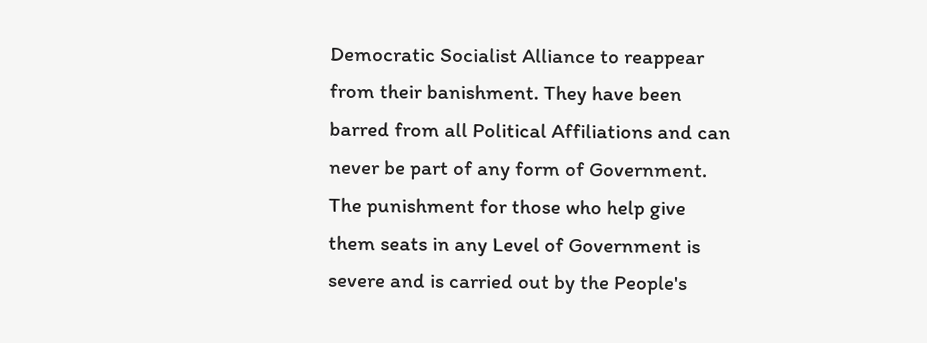Democratic Socialist Alliance to reappear from their banishment. They have been barred from all Political Affiliations and can never be part of any form of Government. The punishment for those who help give them seats in any Level of Government is severe and is carried out by the People's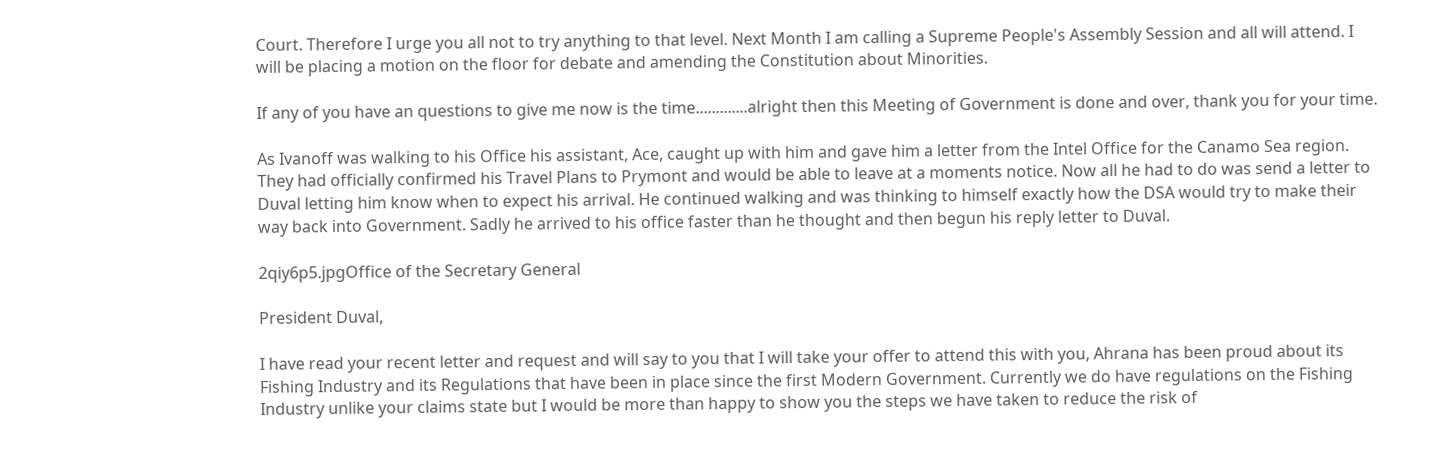Court. Therefore I urge you all not to try anything to that level. Next Month I am calling a Supreme People's Assembly Session and all will attend. I will be placing a motion on the floor for debate and amending the Constitution about Minorities.

If any of you have an questions to give me now is the time.............alright then this Meeting of Government is done and over, thank you for your time.

As Ivanoff was walking to his Office his assistant, Ace, caught up with him and gave him a letter from the Intel Office for the Canamo Sea region. They had officially confirmed his Travel Plans to Prymont and would be able to leave at a moments notice. Now all he had to do was send a letter to Duval letting him know when to expect his arrival. He continued walking and was thinking to himself exactly how the DSA would try to make their way back into Government. Sadly he arrived to his office faster than he thought and then begun his reply letter to Duval.

2qiy6p5.jpgOffice of the Secretary General

President Duval,

I have read your recent letter and request and will say to you that I will take your offer to attend this with you, Ahrana has been proud about its Fishing Industry and its Regulations that have been in place since the first Modern Government. Currently we do have regulations on the Fishing Industry unlike your claims state but I would be more than happy to show you the steps we have taken to reduce the risk of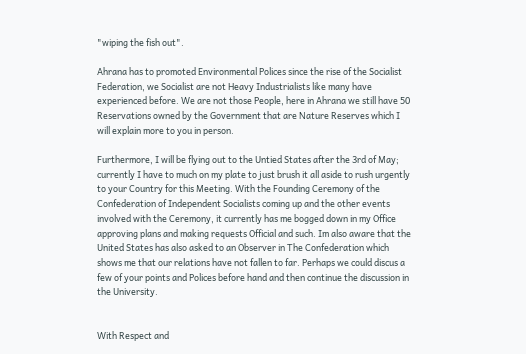"wiping the fish out".

Ahrana has to promoted Environmental Polices since the rise of the Socialist Federation, we Socialist are not Heavy Industrialists like many have experienced before. We are not those People, here in Ahrana we still have 50 Reservations owned by the Government that are Nature Reserves which I will explain more to you in person.

Furthermore, I will be flying out to the Untied States after the 3rd of May; currently I have to much on my plate to just brush it all aside to rush urgently to your Country for this Meeting. With the Founding Ceremony of the Confederation of Independent Socialists coming up and the other events involved with the Ceremony, it currently has me bogged down in my Office approving plans and making requests Official and such. Im also aware that the United States has also asked to an Observer in The Confederation which shows me that our relations have not fallen to far. Perhaps we could discus a few of your points and Polices before hand and then continue the discussion in the University.


With Respect and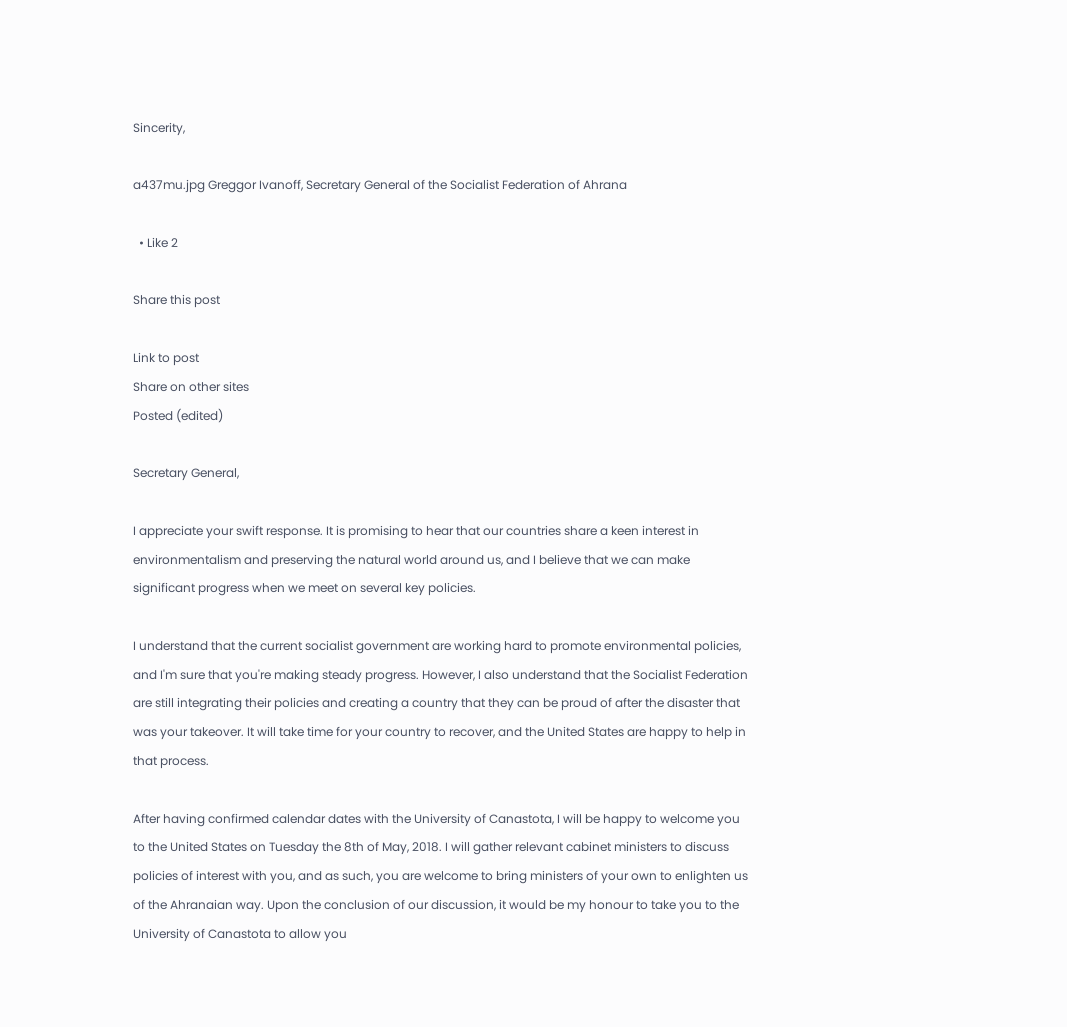Sincerity,

a437mu.jpg Greggor Ivanoff, Secretary General of the Socialist Federation of Ahrana

  • Like 2

Share this post

Link to post
Share on other sites
Posted (edited)

Secretary General,

I appreciate your swift response. It is promising to hear that our countries share a keen interest in environmentalism and preserving the natural world around us, and I believe that we can make significant progress when we meet on several key policies.

I understand that the current socialist government are working hard to promote environmental policies, and I'm sure that you're making steady progress. However, I also understand that the Socialist Federation are still integrating their policies and creating a country that they can be proud of after the disaster that was your takeover. It will take time for your country to recover, and the United States are happy to help in that process.

After having confirmed calendar dates with the University of Canastota, I will be happy to welcome you to the United States on Tuesday the 8th of May, 2018. I will gather relevant cabinet ministers to discuss policies of interest with you, and as such, you are welcome to bring ministers of your own to enlighten us of the Ahranaian way. Upon the conclusion of our discussion, it would be my honour to take you to the University of Canastota to allow you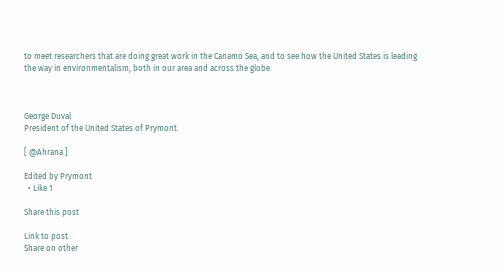to meet researchers that are doing great work in the Canamo Sea, and to see how the United States is leading the way in environmentalism, both in our area and across the globe.



George Duval
President of the United States of Prymont

[ @Ahrana ]

Edited by Prymont
  • Like 1

Share this post

Link to post
Share on other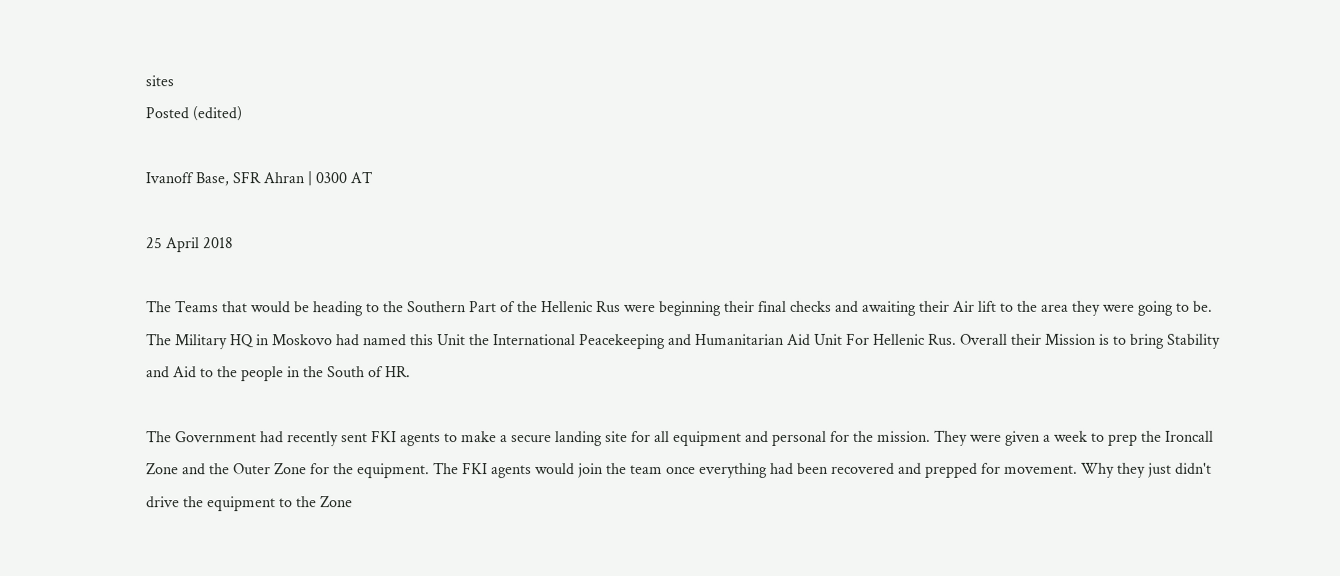sites
Posted (edited)

Ivanoff Base, SFR Ahran | 0300 AT

25 April 2018

The Teams that would be heading to the Southern Part of the Hellenic Rus were beginning their final checks and awaiting their Air lift to the area they were going to be. The Military HQ in Moskovo had named this Unit the International Peacekeeping and Humanitarian Aid Unit For Hellenic Rus. Overall their Mission is to bring Stability and Aid to the people in the South of HR.

The Government had recently sent FKI agents to make a secure landing site for all equipment and personal for the mission. They were given a week to prep the Ironcall Zone and the Outer Zone for the equipment. The FKI agents would join the team once everything had been recovered and prepped for movement. Why they just didn't drive the equipment to the Zone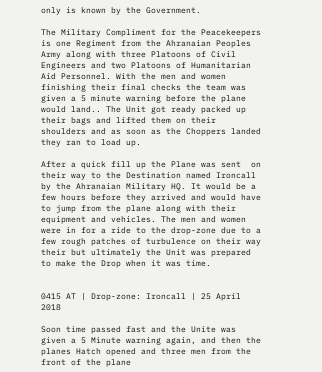only is known by the Government.

The Military Compliment for the Peacekeepers is one Regiment from the Ahranaian Peoples Army along with three Platoons of Civil Engineers and two Platoons of Humanitarian Aid Personnel. With the men and women finishing their final checks the team was given a 5 minute warning before the plane would land.. The Unit got ready packed up their bags and lifted them on their shoulders and as soon as the Choppers landed they ran to load up.

After a quick fill up the Plane was sent  on their way to the Destination named Ironcall by the Ahranaian Military HQ. It would be a few hours before they arrived and would have to jump from the plane along with their equipment and vehicles. The men and women were in for a ride to the drop-zone due to a few rough patches of turbulence on their way their but ultimately the Unit was prepared to make the Drop when it was time.


0415 AT | Drop-zone: Ironcall | 25 April 2018

Soon time passed fast and the Unite was given a 5 Minute warning again, and then the planes Hatch opened and three men from the front of the plane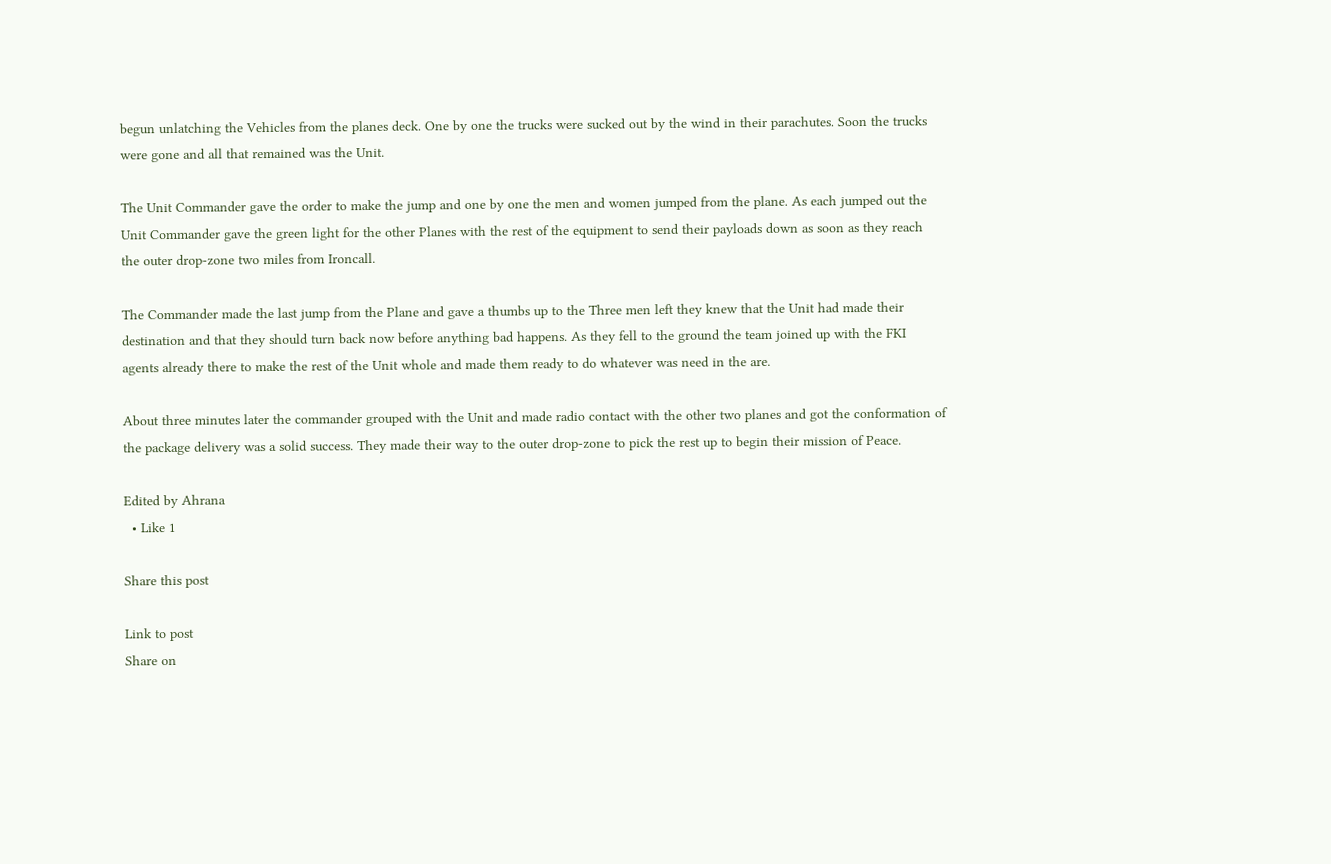begun unlatching the Vehicles from the planes deck. One by one the trucks were sucked out by the wind in their parachutes. Soon the trucks were gone and all that remained was the Unit.

The Unit Commander gave the order to make the jump and one by one the men and women jumped from the plane. As each jumped out the Unit Commander gave the green light for the other Planes with the rest of the equipment to send their payloads down as soon as they reach the outer drop-zone two miles from Ironcall.

The Commander made the last jump from the Plane and gave a thumbs up to the Three men left they knew that the Unit had made their destination and that they should turn back now before anything bad happens. As they fell to the ground the team joined up with the FKI agents already there to make the rest of the Unit whole and made them ready to do whatever was need in the are.

About three minutes later the commander grouped with the Unit and made radio contact with the other two planes and got the conformation of the package delivery was a solid success. They made their way to the outer drop-zone to pick the rest up to begin their mission of Peace.

Edited by Ahrana
  • Like 1

Share this post

Link to post
Share on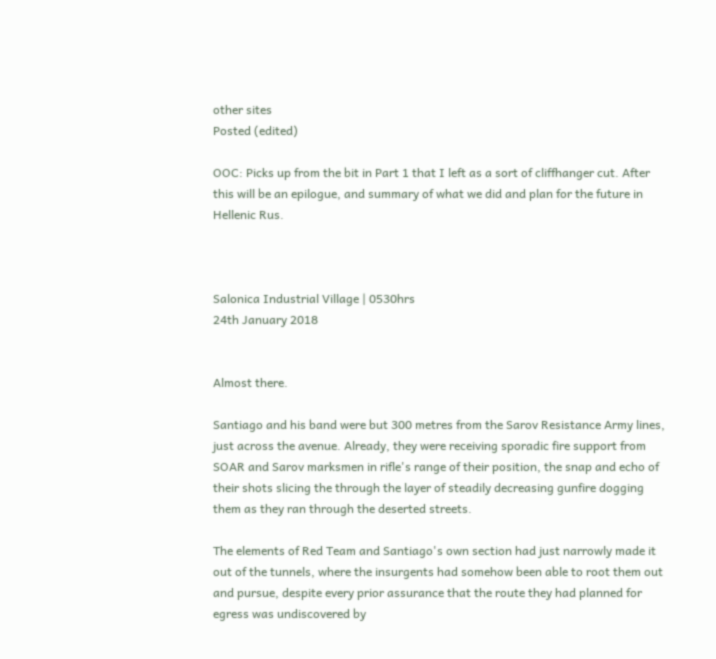other sites
Posted (edited)

OOC: Picks up from the bit in Part 1 that I left as a sort of cliffhanger cut. After this will be an epilogue, and summary of what we did and plan for the future in Hellenic Rus.



Salonica Industrial Village | 0530hrs
24th January 2018


Almost there.

Santiago and his band were but 300 metres from the Sarov Resistance Army lines, just across the avenue. Already, they were receiving sporadic fire support from SOAR and Sarov marksmen in rifle's range of their position, the snap and echo of their shots slicing the through the layer of steadily decreasing gunfire dogging them as they ran through the deserted streets.

The elements of Red Team and Santiago's own section had just narrowly made it out of the tunnels, where the insurgents had somehow been able to root them out and pursue, despite every prior assurance that the route they had planned for egress was undiscovered by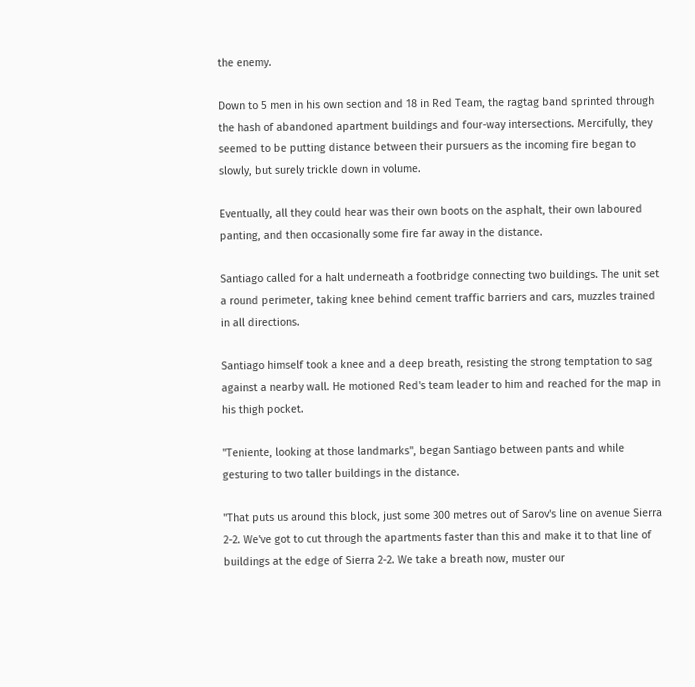the enemy.

Down to 5 men in his own section and 18 in Red Team, the ragtag band sprinted through the hash of abandoned apartment buildings and four-way intersections. Mercifully, they seemed to be putting distance between their pursuers as the incoming fire began to slowly, but surely trickle down in volume.

Eventually, all they could hear was their own boots on the asphalt, their own laboured panting, and then occasionally some fire far away in the distance.

Santiago called for a halt underneath a footbridge connecting two buildings. The unit set a round perimeter, taking knee behind cement traffic barriers and cars, muzzles trained in all directions.

Santiago himself took a knee and a deep breath, resisting the strong temptation to sag against a nearby wall. He motioned Red's team leader to him and reached for the map in his thigh pocket.

"Teniente, looking at those landmarks", began Santiago between pants and while gesturing to two taller buildings in the distance.

"That puts us around this block, just some 300 metres out of Sarov's line on avenue Sierra 2-2. We've got to cut through the apartments faster than this and make it to that line of buildings at the edge of Sierra 2-2. We take a breath now, muster our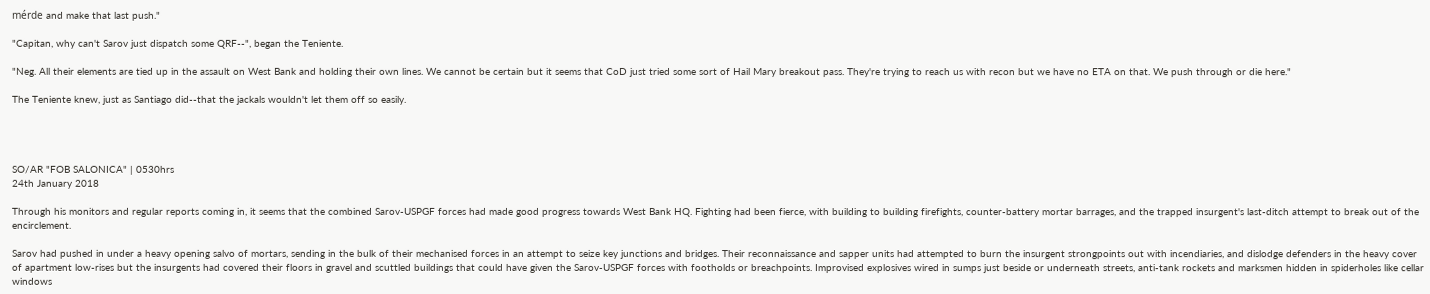mérde and make that last push."

"Capitan, why can't Sarov just dispatch some QRF--", began the Teniente.

"Neg. All their elements are tied up in the assault on West Bank and holding their own lines. We cannot be certain but it seems that CoD just tried some sort of Hail Mary breakout pass. They're trying to reach us with recon but we have no ETA on that. We push through or die here."

The Teniente knew, just as Santiago did--that the jackals wouldn't let them off so easily.




SO/AR "FOB SALONICA" | 0530hrs
24th January 2018

Through his monitors and regular reports coming in, it seems that the combined Sarov-USPGF forces had made good progress towards West Bank HQ. Fighting had been fierce, with building to building firefights, counter-battery mortar barrages, and the trapped insurgent's last-ditch attempt to break out of the encirclement.

Sarov had pushed in under a heavy opening salvo of mortars, sending in the bulk of their mechanised forces in an attempt to seize key junctions and bridges. Their reconnaissance and sapper units had attempted to burn the insurgent strongpoints out with incendiaries, and dislodge defenders in the heavy cover of apartment low-rises but the insurgents had covered their floors in gravel and scuttled buildings that could have given the Sarov-USPGF forces with footholds or breachpoints. Improvised explosives wired in sumps just beside or underneath streets, anti-tank rockets and marksmen hidden in spiderholes like cellar windows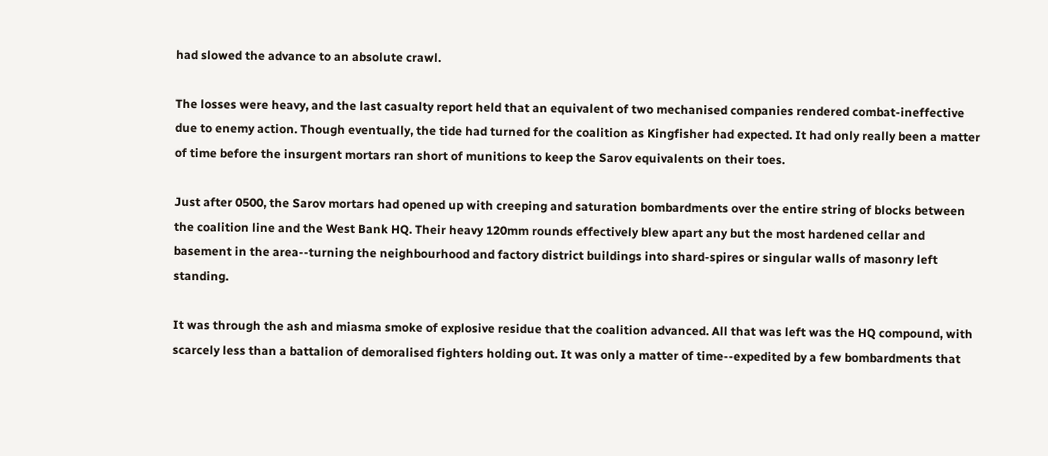had slowed the advance to an absolute crawl.

The losses were heavy, and the last casualty report held that an equivalent of two mechanised companies rendered combat-ineffective due to enemy action. Though eventually, the tide had turned for the coalition as Kingfisher had expected. It had only really been a matter of time before the insurgent mortars ran short of munitions to keep the Sarov equivalents on their toes.

Just after 0500, the Sarov mortars had opened up with creeping and saturation bombardments over the entire string of blocks between the coalition line and the West Bank HQ. Their heavy 120mm rounds effectively blew apart any but the most hardened cellar and basement in the area--turning the neighbourhood and factory district buildings into shard-spires or singular walls of masonry left standing.

It was through the ash and miasma smoke of explosive residue that the coalition advanced. All that was left was the HQ compound, with scarcely less than a battalion of demoralised fighters holding out. It was only a matter of time--expedited by a few bombardments that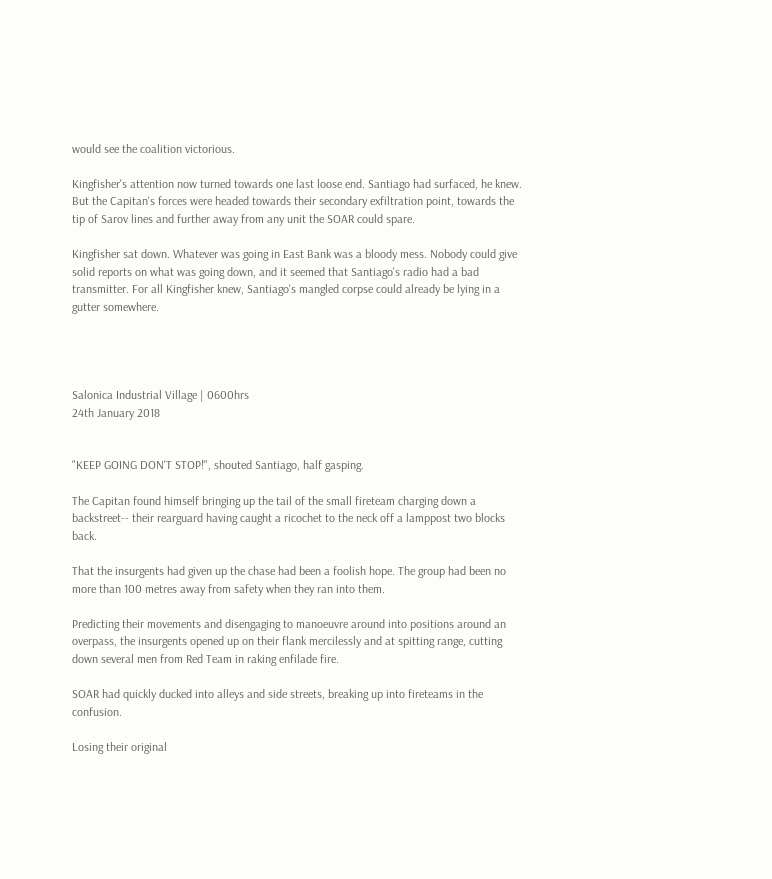would see the coalition victorious.

Kingfisher's attention now turned towards one last loose end. Santiago had surfaced, he knew. But the Capitan's forces were headed towards their secondary exfiltration point, towards the tip of Sarov lines and further away from any unit the SOAR could spare.

Kingfisher sat down. Whatever was going in East Bank was a bloody mess. Nobody could give solid reports on what was going down, and it seemed that Santiago's radio had a bad transmitter. For all Kingfisher knew, Santiago's mangled corpse could already be lying in a gutter somewhere.




Salonica Industrial Village | 0600hrs
24th January 2018


"KEEP GOING DON'T STOP!", shouted Santiago, half gasping.

The Capitan found himself bringing up the tail of the small fireteam charging down a backstreet-- their rearguard having caught a ricochet to the neck off a lamppost two blocks back.

That the insurgents had given up the chase had been a foolish hope. The group had been no more than 100 metres away from safety when they ran into them.

Predicting their movements and disengaging to manoeuvre around into positions around an overpass, the insurgents opened up on their flank mercilessly and at spitting range, cutting down several men from Red Team in raking enfilade fire.

SOAR had quickly ducked into alleys and side streets, breaking up into fireteams in the confusion.

Losing their original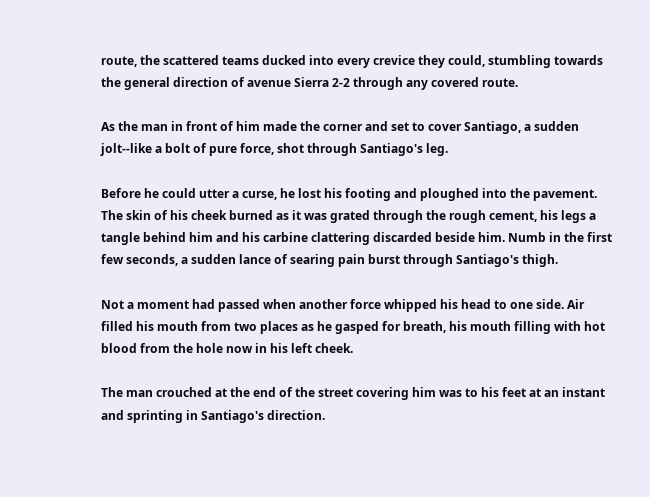route, the scattered teams ducked into every crevice they could, stumbling towards the general direction of avenue Sierra 2-2 through any covered route.

As the man in front of him made the corner and set to cover Santiago, a sudden jolt--like a bolt of pure force, shot through Santiago's leg.

Before he could utter a curse, he lost his footing and ploughed into the pavement. The skin of his cheek burned as it was grated through the rough cement, his legs a tangle behind him and his carbine clattering discarded beside him. Numb in the first few seconds, a sudden lance of searing pain burst through Santiago's thigh.

Not a moment had passed when another force whipped his head to one side. Air filled his mouth from two places as he gasped for breath, his mouth filling with hot blood from the hole now in his left cheek.

The man crouched at the end of the street covering him was to his feet at an instant and sprinting in Santiago's direction.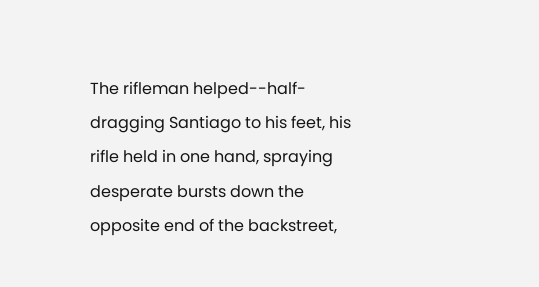The rifleman helped--half-dragging Santiago to his feet, his rifle held in one hand, spraying desperate bursts down the opposite end of the backstreet,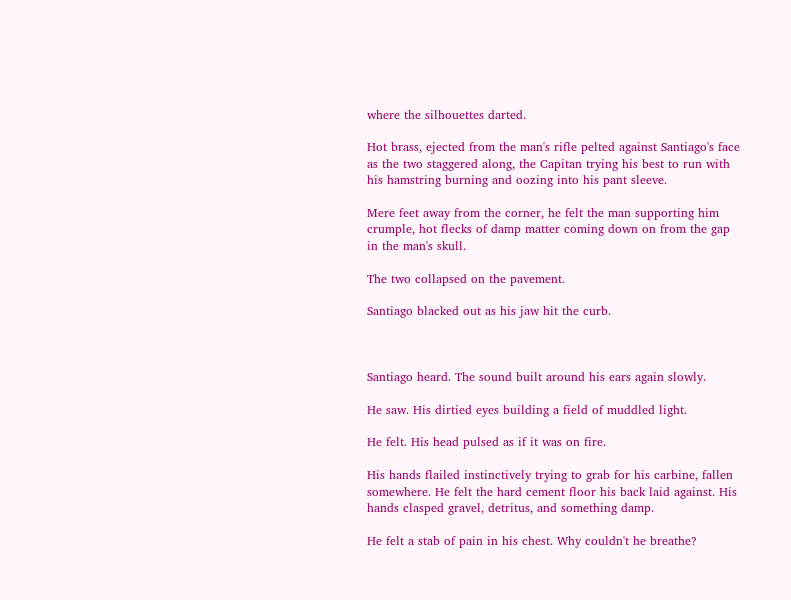where the silhouettes darted.

Hot brass, ejected from the man's rifle pelted against Santiago's face as the two staggered along, the Capitan trying his best to run with his hamstring burning and oozing into his pant sleeve.

Mere feet away from the corner, he felt the man supporting him crumple, hot flecks of damp matter coming down on from the gap in the man's skull.

The two collapsed on the pavement.

Santiago blacked out as his jaw hit the curb.



Santiago heard. The sound built around his ears again slowly.

He saw. His dirtied eyes building a field of muddled light.

He felt. His head pulsed as if it was on fire.

His hands flailed instinctively trying to grab for his carbine, fallen somewhere. He felt the hard cement floor his back laid against. His hands clasped gravel, detritus, and something damp.

He felt a stab of pain in his chest. Why couldn't he breathe?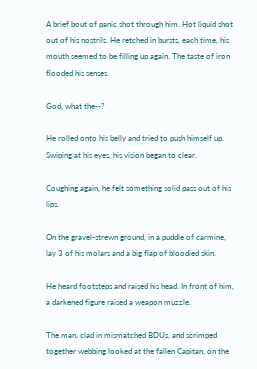A brief bout of panic shot through him. Hot liquid shot out of his nostrils. He retched in bursts, each time, his mouth seemed to be filling up again. The taste of iron flooded his senses.

God, what the--?

He rolled onto his belly and tried to push himself up. Swiping at his eyes, his vision began to clear.

Coughing again, he felt something solid pass out of his lips.

On the gravel-strewn ground, in a puddle of carmine, lay 3 of his molars and a big flap of bloodied skin.

He heard footsteps and raised his head. In front of him, a darkened figure raised a weapon muzzle.

The man, clad in mismatched BDUs, and scrimped together webbing looked at the fallen Capitan, on the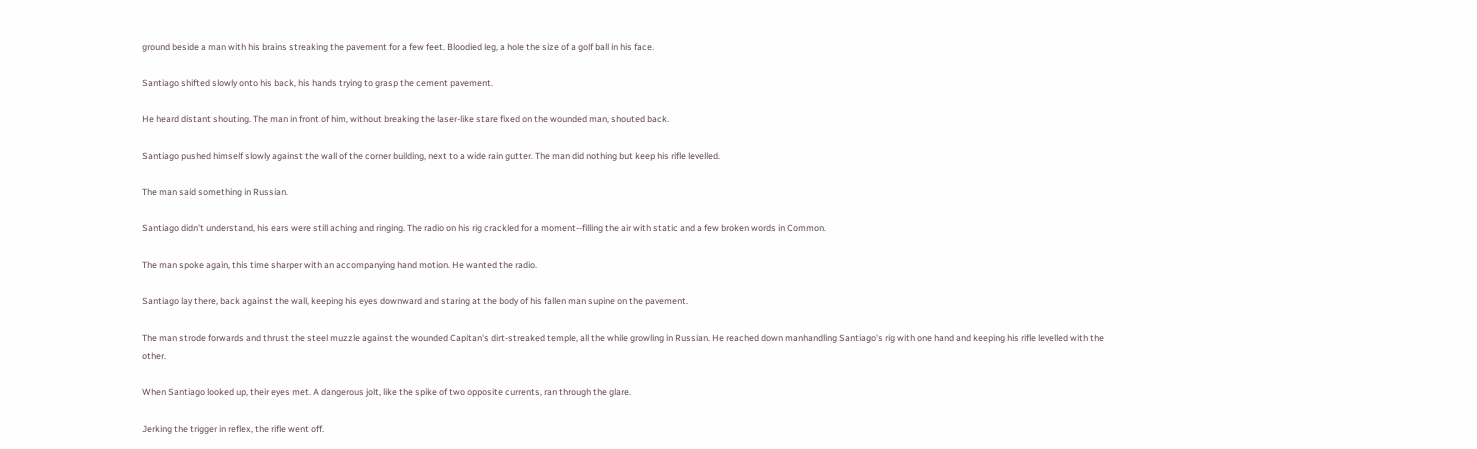ground beside a man with his brains streaking the pavement for a few feet. Bloodied leg, a hole the size of a golf ball in his face.

Santiago shifted slowly onto his back, his hands trying to grasp the cement pavement.

He heard distant shouting. The man in front of him, without breaking the laser-like stare fixed on the wounded man, shouted back.

Santiago pushed himself slowly against the wall of the corner building, next to a wide rain gutter. The man did nothing but keep his rifle levelled.

The man said something in Russian.

Santiago didn't understand, his ears were still aching and ringing. The radio on his rig crackled for a moment--filling the air with static and a few broken words in Common.

The man spoke again, this time sharper with an accompanying hand motion. He wanted the radio.

Santiago lay there, back against the wall, keeping his eyes downward and staring at the body of his fallen man supine on the pavement.

The man strode forwards and thrust the steel muzzle against the wounded Capitan's dirt-streaked temple, all the while growling in Russian. He reached down manhandling Santiago's rig with one hand and keeping his rifle levelled with the other.

When Santiago looked up, their eyes met. A dangerous jolt, like the spike of two opposite currents, ran through the glare.

Jerking the trigger in reflex, the rifle went off.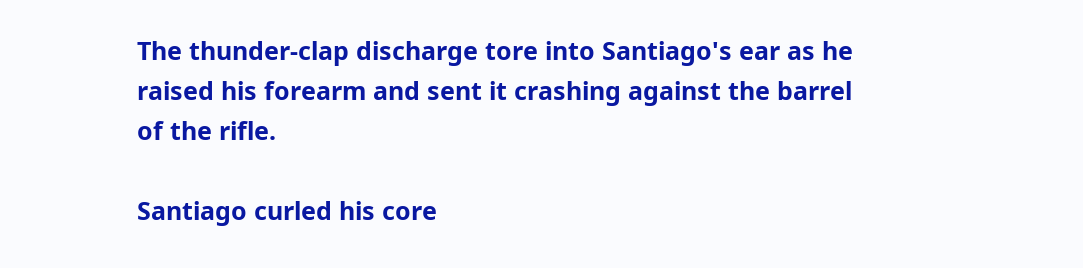The thunder-clap discharge tore into Santiago's ear as he raised his forearm and sent it crashing against the barrel of the rifle.

Santiago curled his core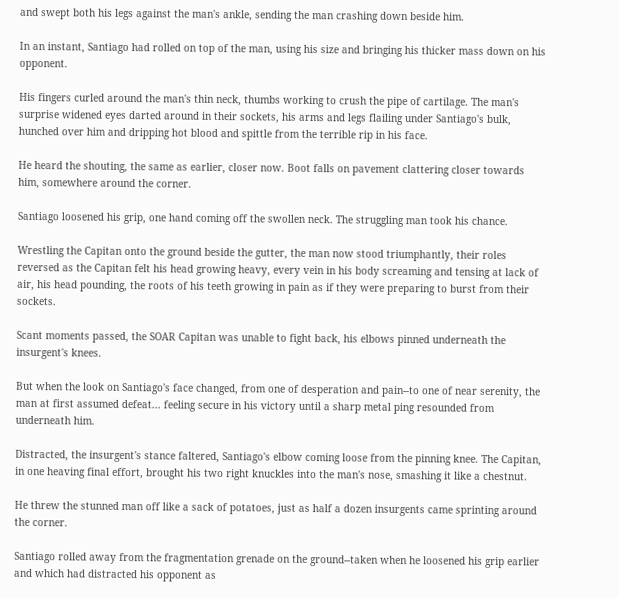and swept both his legs against the man's ankle, sending the man crashing down beside him.

In an instant, Santiago had rolled on top of the man, using his size and bringing his thicker mass down on his opponent.

His fingers curled around the man's thin neck, thumbs working to crush the pipe of cartilage. The man's surprise widened eyes darted around in their sockets, his arms and legs flailing under Santiago's bulk, hunched over him and dripping hot blood and spittle from the terrible rip in his face.

He heard the shouting, the same as earlier, closer now. Boot falls on pavement clattering closer towards him, somewhere around the corner.

Santiago loosened his grip, one hand coming off the swollen neck. The struggling man took his chance.

Wrestling the Capitan onto the ground beside the gutter, the man now stood triumphantly, their roles reversed as the Capitan felt his head growing heavy, every vein in his body screaming and tensing at lack of air, his head pounding, the roots of his teeth growing in pain as if they were preparing to burst from their sockets.

Scant moments passed, the SOAR Capitan was unable to fight back, his elbows pinned underneath the insurgent's knees.

But when the look on Santiago's face changed, from one of desperation and pain--to one of near serenity, the man at first assumed defeat... feeling secure in his victory until a sharp metal ping resounded from underneath him.

Distracted, the insurgent's stance faltered, Santiago's elbow coming loose from the pinning knee. The Capitan, in one heaving final effort, brought his two right knuckles into the man's nose, smashing it like a chestnut.

He threw the stunned man off like a sack of potatoes, just as half a dozen insurgents came sprinting around the corner.

Santiago rolled away from the fragmentation grenade on the ground--taken when he loosened his grip earlier and which had distracted his opponent as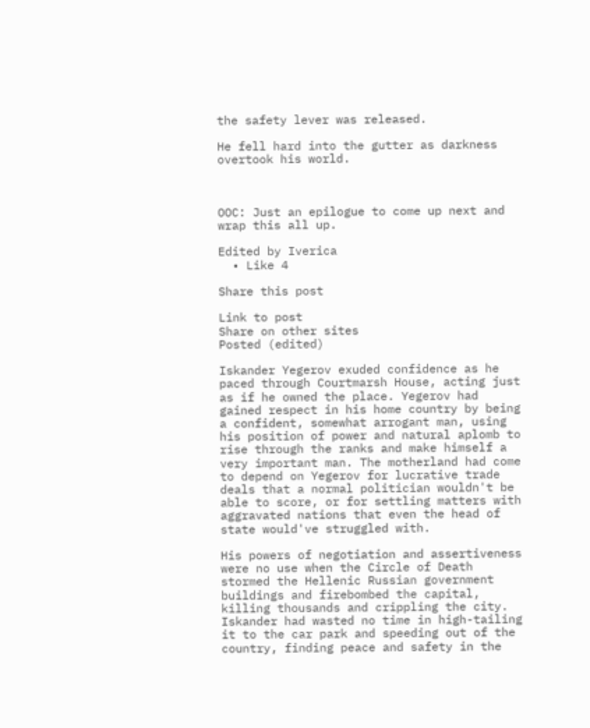the safety lever was released.

He fell hard into the gutter as darkness overtook his world.



OOC: Just an epilogue to come up next and wrap this all up.

Edited by Iverica
  • Like 4

Share this post

Link to post
Share on other sites
Posted (edited)

Iskander Yegerov exuded confidence as he paced through Courtmarsh House, acting just as if he owned the place. Yegerov had gained respect in his home country by being a confident, somewhat arrogant man, using his position of power and natural aplomb to rise through the ranks and make himself a very important man. The motherland had come to depend on Yegerov for lucrative trade deals that a normal politician wouldn't be able to score, or for settling matters with aggravated nations that even the head of state would've struggled with.

His powers of negotiation and assertiveness were no use when the Circle of Death stormed the Hellenic Russian government buildings and firebombed the capital, killing thousands and crippling the city. Iskander had wasted no time in high-tailing it to the car park and speeding out of the country, finding peace and safety in the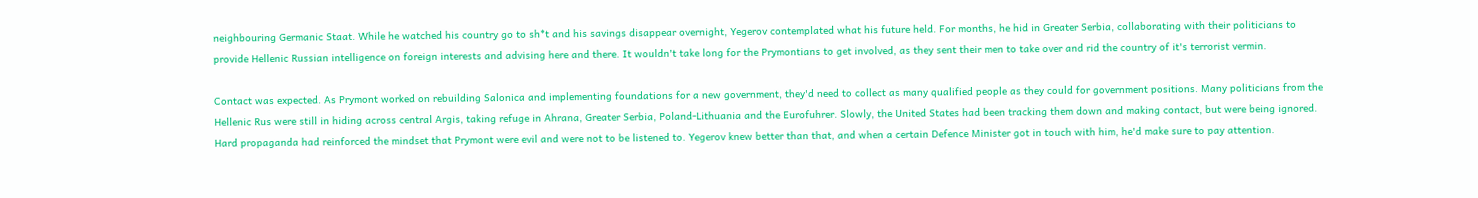neighbouring Germanic Staat. While he watched his country go to sh*t and his savings disappear overnight, Yegerov contemplated what his future held. For months, he hid in Greater Serbia, collaborating with their politicians to provide Hellenic Russian intelligence on foreign interests and advising here and there. It wouldn't take long for the Prymontians to get involved, as they sent their men to take over and rid the country of it's terrorist vermin.

Contact was expected. As Prymont worked on rebuilding Salonica and implementing foundations for a new government, they'd need to collect as many qualified people as they could for government positions. Many politicians from the Hellenic Rus were still in hiding across central Argis, taking refuge in Ahrana, Greater Serbia, Poland-Lithuania and the Eurofuhrer. Slowly, the United States had been tracking them down and making contact, but were being ignored. Hard propaganda had reinforced the mindset that Prymont were evil and were not to be listened to. Yegerov knew better than that, and when a certain Defence Minister got in touch with him, he'd make sure to pay attention.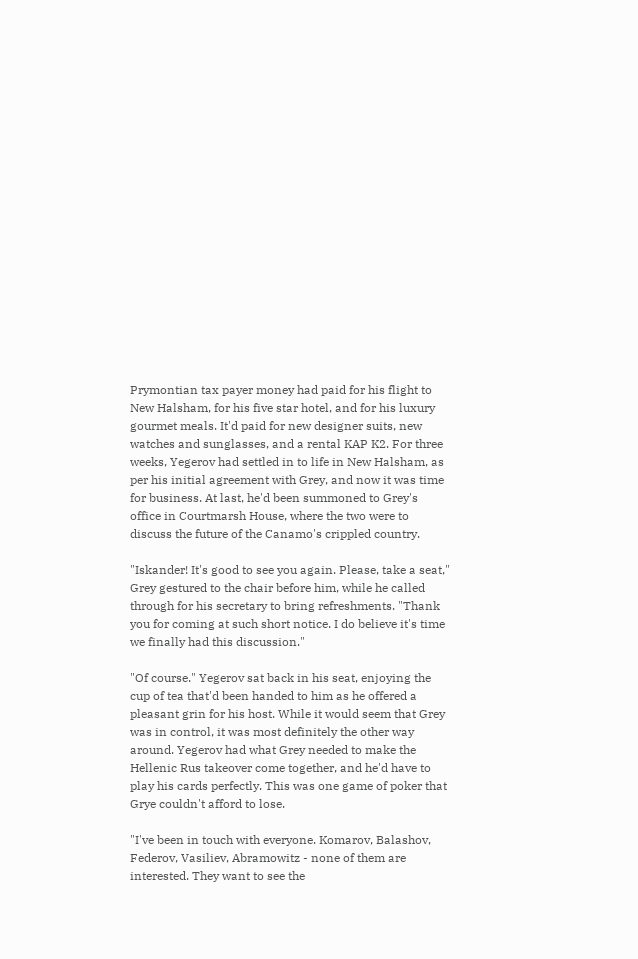Prymontian tax payer money had paid for his flight to New Halsham, for his five star hotel, and for his luxury gourmet meals. It'd paid for new designer suits, new watches and sunglasses, and a rental KAP K2. For three weeks, Yegerov had settled in to life in New Halsham, as per his initial agreement with Grey, and now it was time for business. At last, he'd been summoned to Grey's office in Courtmarsh House, where the two were to discuss the future of the Canamo's crippled country.

"Iskander! It's good to see you again. Please, take a seat," Grey gestured to the chair before him, while he called through for his secretary to bring refreshments. "Thank you for coming at such short notice. I do believe it's time we finally had this discussion."

"Of course." Yegerov sat back in his seat, enjoying the cup of tea that'd been handed to him as he offered a pleasant grin for his host. While it would seem that Grey was in control, it was most definitely the other way around. Yegerov had what Grey needed to make the Hellenic Rus takeover come together, and he'd have to play his cards perfectly. This was one game of poker that Grye couldn't afford to lose.

"I've been in touch with everyone. Komarov, Balashov, Federov, Vasiliev, Abramowitz - none of them are interested. They want to see the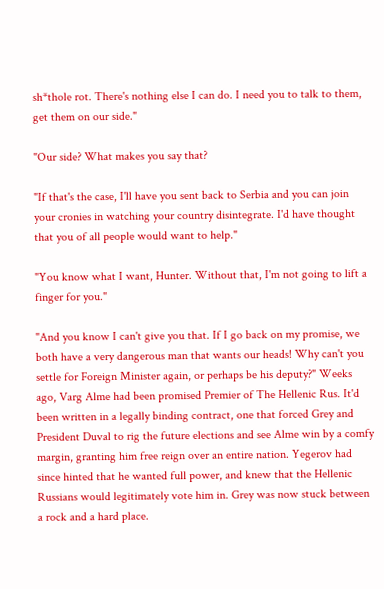sh*thole rot. There's nothing else I can do. I need you to talk to them, get them on our side."

"Our side? What makes you say that?

"If that's the case, I'll have you sent back to Serbia and you can join your cronies in watching your country disintegrate. I'd have thought that you of all people would want to help."

"You know what I want, Hunter. Without that, I'm not going to lift a finger for you."

"And you know I can't give you that. If I go back on my promise, we both have a very dangerous man that wants our heads! Why can't you settle for Foreign Minister again, or perhaps be his deputy?" Weeks ago, Varg Alme had been promised Premier of The Hellenic Rus. It'd been written in a legally binding contract, one that forced Grey and President Duval to rig the future elections and see Alme win by a comfy margin, granting him free reign over an entire nation. Yegerov had since hinted that he wanted full power, and knew that the Hellenic Russians would legitimately vote him in. Grey was now stuck between a rock and a hard place.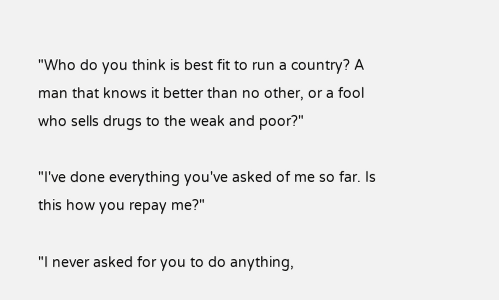"Who do you think is best fit to run a country? A man that knows it better than no other, or a fool who sells drugs to the weak and poor?"

"I've done everything you've asked of me so far. Is this how you repay me?"

"I never asked for you to do anything,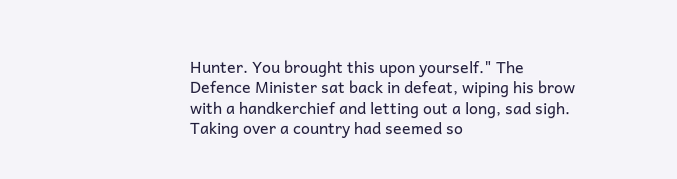Hunter. You brought this upon yourself." The Defence Minister sat back in defeat, wiping his brow with a handkerchief and letting out a long, sad sigh. Taking over a country had seemed so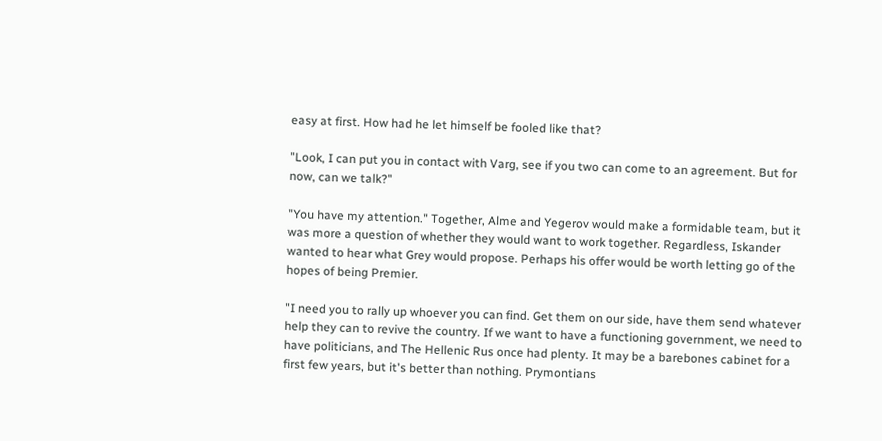easy at first. How had he let himself be fooled like that?

"Look, I can put you in contact with Varg, see if you two can come to an agreement. But for now, can we talk?"

"You have my attention." Together, Alme and Yegerov would make a formidable team, but it was more a question of whether they would want to work together. Regardless, Iskander wanted to hear what Grey would propose. Perhaps his offer would be worth letting go of the hopes of being Premier.

"I need you to rally up whoever you can find. Get them on our side, have them send whatever help they can to revive the country. If we want to have a functioning government, we need to have politicians, and The Hellenic Rus once had plenty. It may be a barebones cabinet for a first few years, but it's better than nothing. Prymontians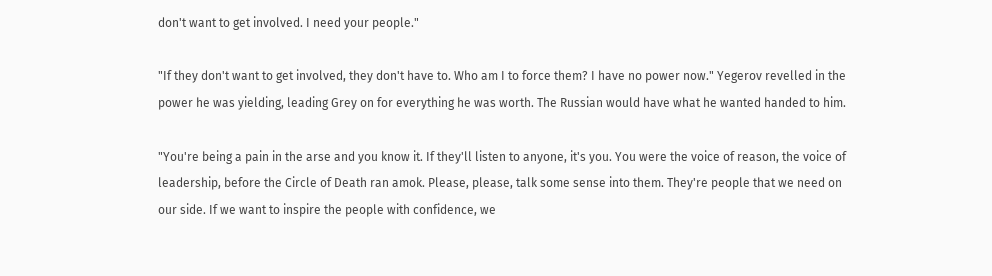don't want to get involved. I need your people."

"If they don't want to get involved, they don't have to. Who am I to force them? I have no power now." Yegerov revelled in the power he was yielding, leading Grey on for everything he was worth. The Russian would have what he wanted handed to him.

"You're being a pain in the arse and you know it. If they'll listen to anyone, it's you. You were the voice of reason, the voice of leadership, before the Circle of Death ran amok. Please, please, talk some sense into them. They're people that we need on our side. If we want to inspire the people with confidence, we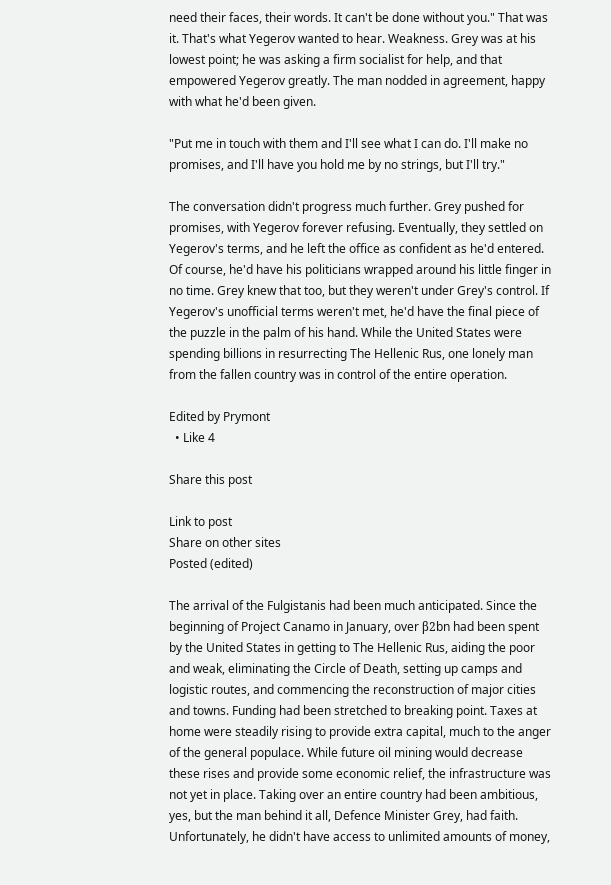need their faces, their words. It can't be done without you." That was it. That's what Yegerov wanted to hear. Weakness. Grey was at his lowest point; he was asking a firm socialist for help, and that empowered Yegerov greatly. The man nodded in agreement, happy with what he'd been given.

"Put me in touch with them and I'll see what I can do. I'll make no promises, and I'll have you hold me by no strings, but I'll try."

The conversation didn't progress much further. Grey pushed for promises, with Yegerov forever refusing. Eventually, they settled on Yegerov's terms, and he left the office as confident as he'd entered. Of course, he'd have his politicians wrapped around his little finger in no time. Grey knew that too, but they weren't under Grey's control. If Yegerov's unofficial terms weren't met, he'd have the final piece of the puzzle in the palm of his hand. While the United States were spending billions in resurrecting The Hellenic Rus, one lonely man from the fallen country was in control of the entire operation.

Edited by Prymont
  • Like 4

Share this post

Link to post
Share on other sites
Posted (edited)

The arrival of the Fulgistanis had been much anticipated. Since the beginning of Project Canamo in January, over β2bn had been spent by the United States in getting to The Hellenic Rus, aiding the poor and weak, eliminating the Circle of Death, setting up camps and logistic routes, and commencing the reconstruction of major cities and towns. Funding had been stretched to breaking point. Taxes at home were steadily rising to provide extra capital, much to the anger of the general populace. While future oil mining would decrease these rises and provide some economic relief, the infrastructure was not yet in place. Taking over an entire country had been ambitious, yes, but the man behind it all, Defence Minister Grey, had faith. Unfortunately, he didn't have access to unlimited amounts of money,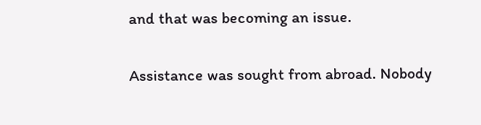and that was becoming an issue.

Assistance was sought from abroad. Nobody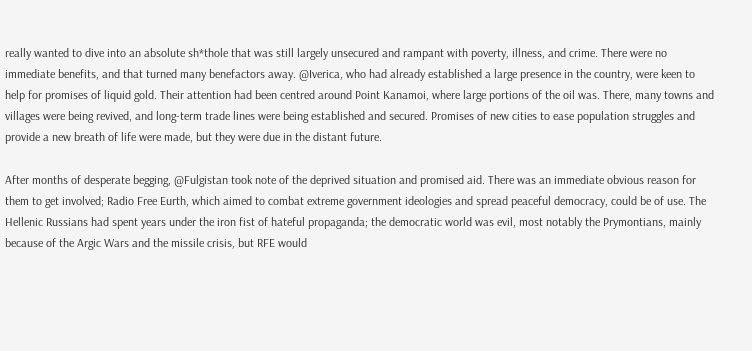really wanted to dive into an absolute sh*thole that was still largely unsecured and rampant with poverty, illness, and crime. There were no immediate benefits, and that turned many benefactors away. @Iverica, who had already established a large presence in the country, were keen to help for promises of liquid gold. Their attention had been centred around Point Kanamoi, where large portions of the oil was. There, many towns and villages were being revived, and long-term trade lines were being established and secured. Promises of new cities to ease population struggles and provide a new breath of life were made, but they were due in the distant future.

After months of desperate begging, @Fulgistan took note of the deprived situation and promised aid. There was an immediate obvious reason for them to get involved; Radio Free Eurth, which aimed to combat extreme government ideologies and spread peaceful democracy, could be of use. The Hellenic Russians had spent years under the iron fist of hateful propaganda; the democratic world was evil, most notably the Prymontians, mainly because of the Argic Wars and the missile crisis, but RFE would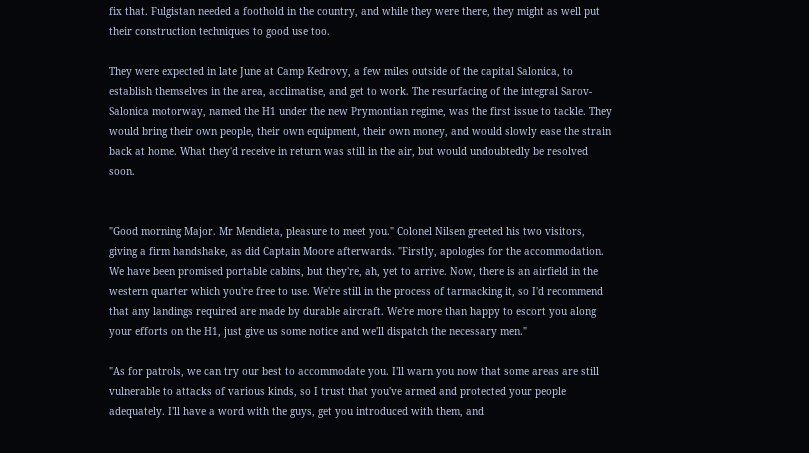fix that. Fulgistan needed a foothold in the country, and while they were there, they might as well put their construction techniques to good use too.

They were expected in late June at Camp Kedrovy, a few miles outside of the capital Salonica, to establish themselves in the area, acclimatise, and get to work. The resurfacing of the integral Sarov-Salonica motorway, named the H1 under the new Prymontian regime, was the first issue to tackle. They would bring their own people, their own equipment, their own money, and would slowly ease the strain back at home. What they'd receive in return was still in the air, but would undoubtedly be resolved soon.


"Good morning Major. Mr Mendieta, pleasure to meet you." Colonel Nilsen greeted his two visitors, giving a firm handshake, as did Captain Moore afterwards. "Firstly, apologies for the accommodation. We have been promised portable cabins, but they're, ah, yet to arrive. Now, there is an airfield in the western quarter which you're free to use. We're still in the process of tarmacking it, so I'd recommend that any landings required are made by durable aircraft. We're more than happy to escort you along your efforts on the H1, just give us some notice and we'll dispatch the necessary men."

"As for patrols, we can try our best to accommodate you. I'll warn you now that some areas are still vulnerable to attacks of various kinds, so I trust that you've armed and protected your people adequately. I'll have a word with the guys, get you introduced with them, and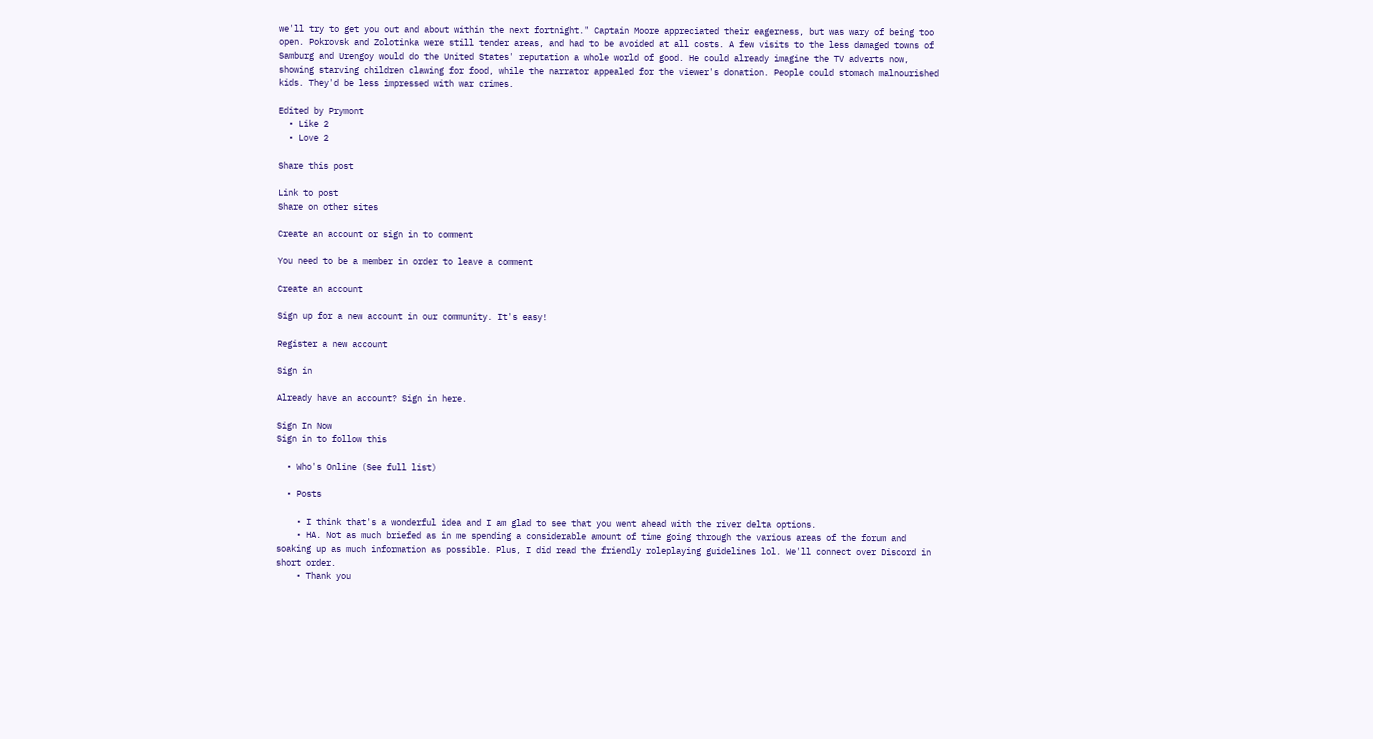we'll try to get you out and about within the next fortnight." Captain Moore appreciated their eagerness, but was wary of being too open. Pokrovsk and Zolotinka were still tender areas, and had to be avoided at all costs. A few visits to the less damaged towns of Samburg and Urengoy would do the United States' reputation a whole world of good. He could already imagine the TV adverts now, showing starving children clawing for food, while the narrator appealed for the viewer's donation. People could stomach malnourished kids. They'd be less impressed with war crimes.

Edited by Prymont
  • Like 2
  • Love 2

Share this post

Link to post
Share on other sites

Create an account or sign in to comment

You need to be a member in order to leave a comment

Create an account

Sign up for a new account in our community. It's easy!

Register a new account

Sign in

Already have an account? Sign in here.

Sign In Now
Sign in to follow this

  • Who's Online (See full list)

  • Posts

    • I think that's a wonderful idea and I am glad to see that you went ahead with the river delta options.
    • HA. Not as much briefed as in me spending a considerable amount of time going through the various areas of the forum and soaking up as much information as possible. Plus, I did read the friendly roleplaying guidelines lol. We'll connect over Discord in short order.
    • Thank you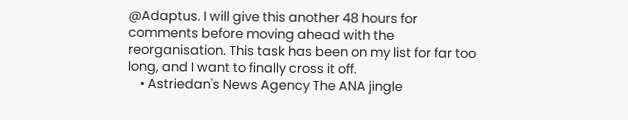@Adaptus. I will give this another 48 hours for comments before moving ahead with the reorganisation. This task has been on my list for far too long, and I want to finally cross it off.
    • Astriedan's News Agency The ANA jingle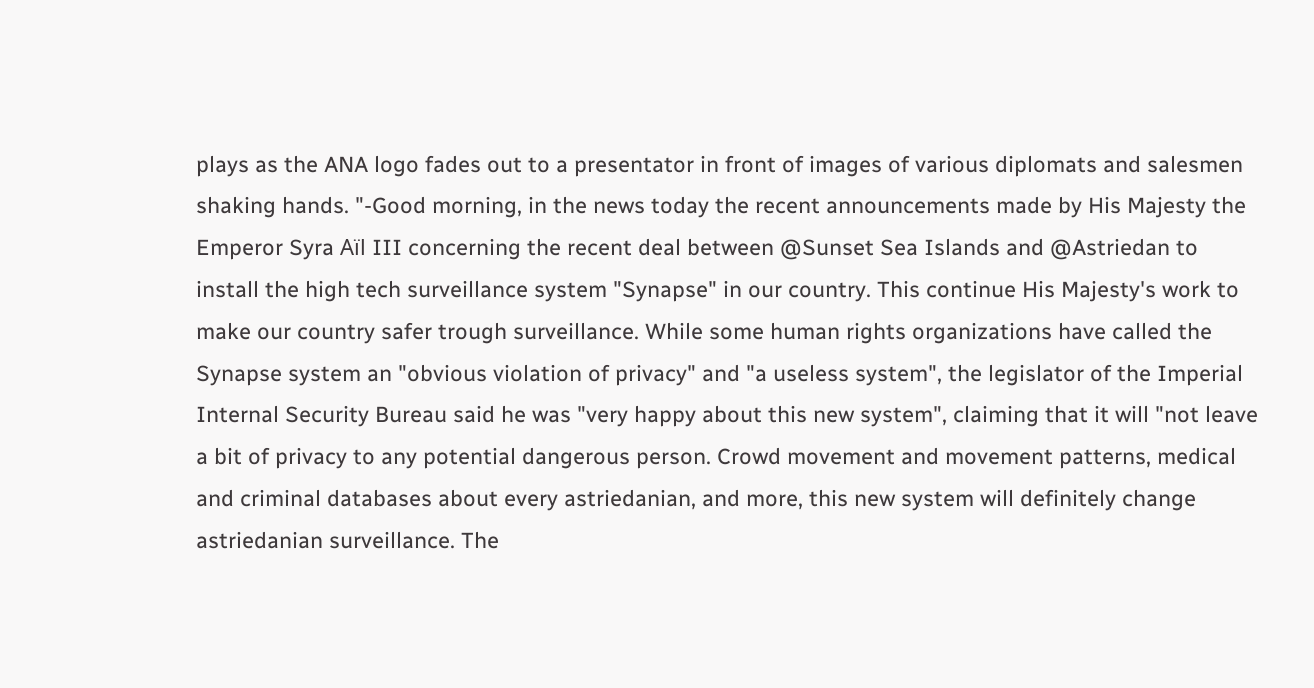plays as the ANA logo fades out to a presentator in front of images of various diplomats and salesmen shaking hands. "-Good morning, in the news today the recent announcements made by His Majesty the Emperor Syra Aïl III concerning the recent deal between @Sunset Sea Islands and @Astriedan to install the high tech surveillance system "Synapse" in our country. This continue His Majesty's work to make our country safer trough surveillance. While some human rights organizations have called the Synapse system an "obvious violation of privacy" and "a useless system", the legislator of the Imperial Internal Security Bureau said he was "very happy about this new system", claiming that it will "not leave a bit of privacy to any potential dangerous person. Crowd movement and movement patterns, medical and criminal databases about every astriedanian, and more, this new system will definitely change astriedanian surveillance. The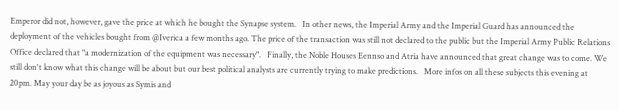Emperor did not, however, gave the price at which he bought the Synapse system.   In other news, the Imperial Army and the Imperial Guard has announced the deployment of the vehicles bought from @Iverica a few months ago. The price of the transaction was still not declared to the public but the Imperial Army Public Relations Office declared that "a modernization of the equipment was necessary".   Finally, the Noble Houses Eennso and Atria have announced that great change was to come. We still don't know what this change will be about but our best political analysts are currently trying to make predictions.   More infos on all these subjects this evening at 20pm. May your day be as joyous as Symis and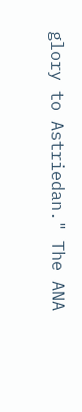glory to Astriedan." The ANA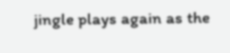jingle plays again as the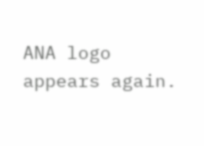ANA logo appears again.